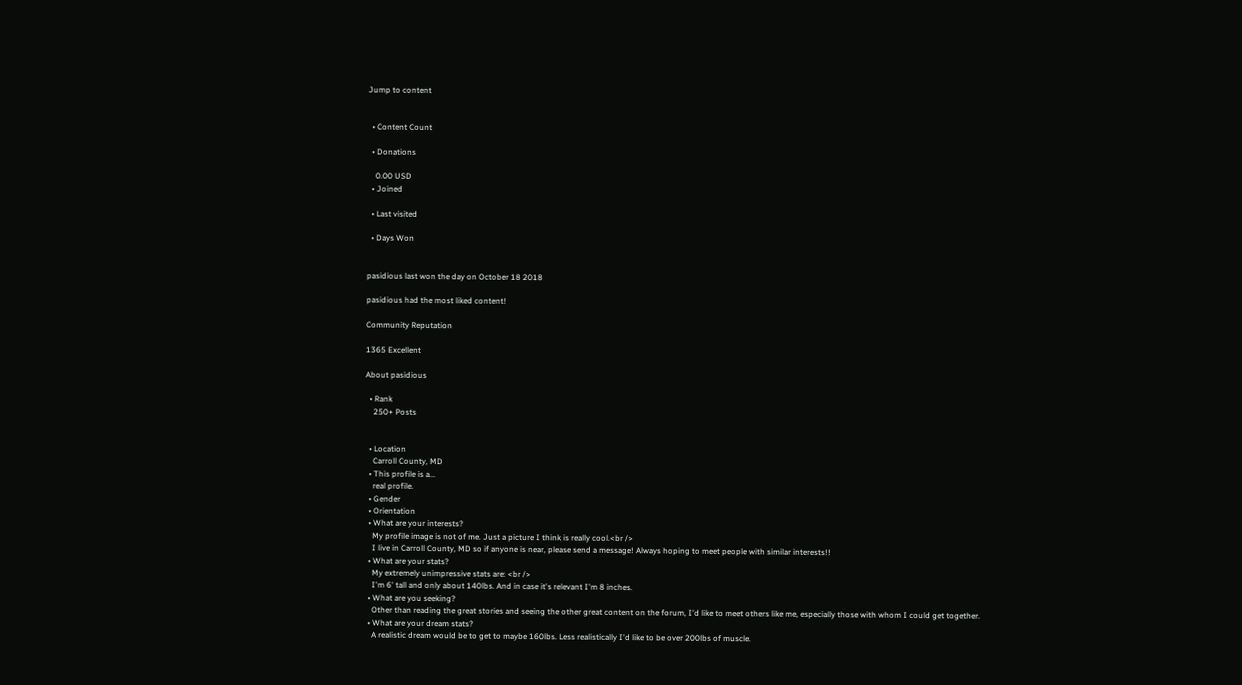Jump to content


  • Content Count

  • Donations

    0.00 USD
  • Joined

  • Last visited

  • Days Won


pasidious last won the day on October 18 2018

pasidious had the most liked content!

Community Reputation

1365 Excellent

About pasidious

  • Rank
    250+ Posts


  • Location
    Carroll County, MD
  • This profile is a...
    real profile.
  • Gender
  • Orientation
  • What are your interests?
    My profile image is not of me. Just a picture I think is really cool.<br />
    I live in Carroll County, MD so if anyone is near, please send a message! Always hoping to meet people with similar interests!!
  • What are your stats?
    My extremely unimpressive stats are: <br />
    I'm 6' tall and only about 140lbs. And in case it's relevant I'm 8 inches.
  • What are you seeking?
    Other than reading the great stories and seeing the other great content on the forum, I'd like to meet others like me, especially those with whom I could get together.
  • What are your dream stats?
    A realistic dream would be to get to maybe 160lbs. Less realistically I'd like to be over 200lbs of muscle.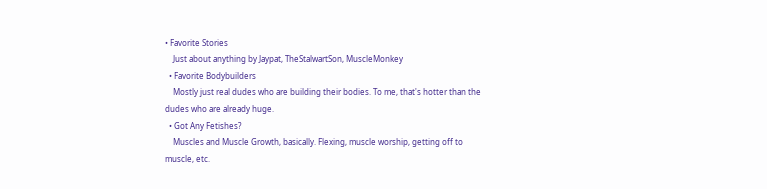• Favorite Stories
    Just about anything by Jaypat, TheStalwartSon, MuscleMonkey
  • Favorite Bodybuilders
    Mostly just real dudes who are building their bodies. To me, that's hotter than the dudes who are already huge.
  • Got Any Fetishes?
    Muscles and Muscle Growth, basically. Flexing, muscle worship, getting off to muscle, etc.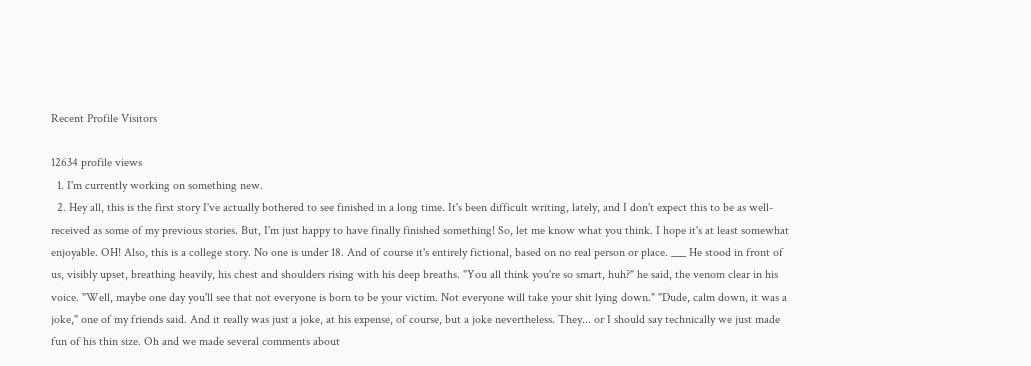Recent Profile Visitors

12634 profile views
  1. I'm currently working on something new.
  2. Hey all, this is the first story I've actually bothered to see finished in a long time. It's been difficult writing, lately, and I don't expect this to be as well-received as some of my previous stories. But, I'm just happy to have finally finished something! So, let me know what you think. I hope it's at least somewhat enjoyable. OH! Also, this is a college story. No one is under 18. And of course it's entirely fictional, based on no real person or place. ___ He stood in front of us, visibly upset, breathing heavily, his chest and shoulders rising with his deep breaths. "You all think you're so smart, huh?" he said, the venom clear in his voice. "Well, maybe one day you'll see that not everyone is born to be your victim. Not everyone will take your shit lying down." "Dude, calm down, it was a joke," one of my friends said. And it really was just a joke, at his expense, of course, but a joke nevertheless. They... or I should say technically we just made fun of his thin size. Oh and we made several comments about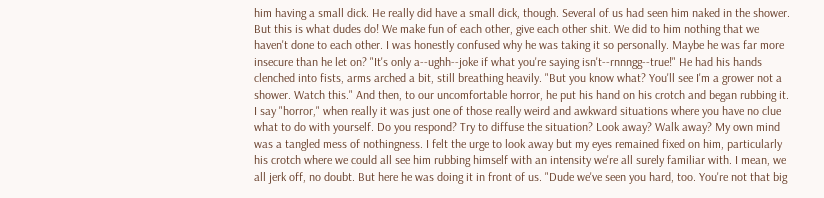him having a small dick. He really did have a small dick, though. Several of us had seen him naked in the shower. But this is what dudes do! We make fun of each other, give each other shit. We did to him nothing that we haven't done to each other. I was honestly confused why he was taking it so personally. Maybe he was far more insecure than he let on? "It's only a--ughh--joke if what you're saying isn't--rnnngg--true!" He had his hands clenched into fists, arms arched a bit, still breathing heavily. "But you know what? You'll see I'm a grower not a shower. Watch this." And then, to our uncomfortable horror, he put his hand on his crotch and began rubbing it. I say "horror," when really it was just one of those really weird and awkward situations where you have no clue what to do with yourself. Do you respond? Try to diffuse the situation? Look away? Walk away? My own mind was a tangled mess of nothingness. I felt the urge to look away but my eyes remained fixed on him, particularly his crotch where we could all see him rubbing himself with an intensity we're all surely familiar with. I mean, we all jerk off, no doubt. But here he was doing it in front of us. "Dude we've seen you hard, too. You're not that big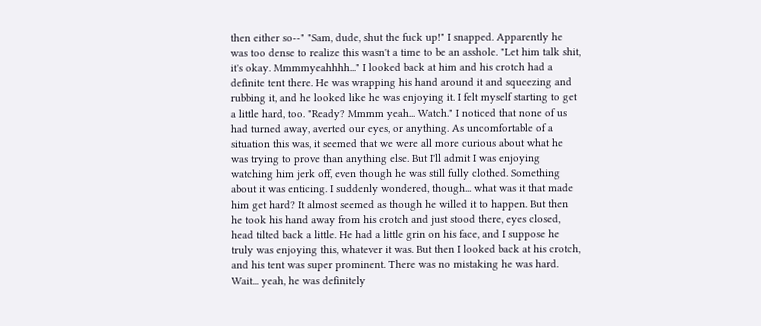then either so--" "Sam, dude, shut the fuck up!" I snapped. Apparently he was too dense to realize this wasn't a time to be an asshole. "Let him talk shit, it's okay. Mmmmyeahhhh..." I looked back at him and his crotch had a definite tent there. He was wrapping his hand around it and squeezing and rubbing it, and he looked like he was enjoying it. I felt myself starting to get a little hard, too. "Ready? Mmmm yeah... Watch." I noticed that none of us had turned away, averted our eyes, or anything. As uncomfortable of a situation this was, it seemed that we were all more curious about what he was trying to prove than anything else. But I'll admit I was enjoying watching him jerk off, even though he was still fully clothed. Something about it was enticing. I suddenly wondered, though... what was it that made him get hard? It almost seemed as though he willed it to happen. But then he took his hand away from his crotch and just stood there, eyes closed, head tilted back a little. He had a little grin on his face, and I suppose he truly was enjoying this, whatever it was. But then I looked back at his crotch, and his tent was super prominent. There was no mistaking he was hard. Wait... yeah, he was definitely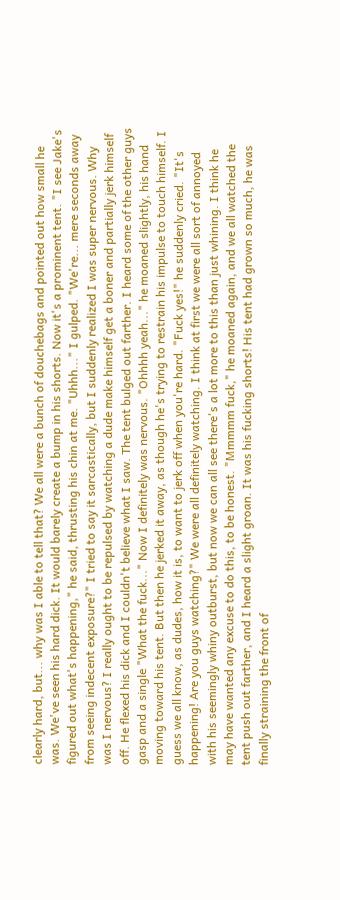clearly hard, but... why was I able to tell that? We all were a bunch of douchebags and pointed out how small he was. We've seen his hard dick. It would barely create a bump in his shorts. Now it's a prominent tent. "I see Jake's figured out what's happening," he said, thrusting his chin at me. "Uhhh..." I gulped. "We're... mere seconds away from seeing indecent exposure?" I tried to say it sarcastically, but I suddenly realized I was super nervous. Why was I nervous? I really ought to be repulsed by watching a dude make himself get a boner and partially jerk himself off. He flexed his dick and I couldn't believe what I saw. The tent bulged out farther. I heard some of the other guys gasp and a single "What the fuck..." Now I definitely was nervous. "Ohhhh yeah..." he moaned slightly, his hand moving toward his tent. But then he jerked it away, as though he's trying to restrain his impulse to touch himself. I guess we all know, as dudes, how it is, to want to jerk off when you're hard. "Fuck yes!" he suddenly cried. "It's happening! Are you guys watching?" We were all definitely watching. I think at first we were all sort of annoyed with his seemingly whiny outburst, but now we can all see there's a lot more to this than just whining. I think he may have wanted any excuse to do this, to be honest. "Mmmmm fuck," he moaned again, and we all watched the tent push out farther, and I heard a slight groan. It was his fucking shorts! His tent had grown so much, he was finally straining the front of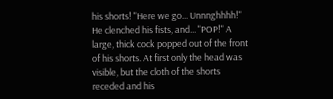his shorts! "Here we go... Unnnghhhh!" He clenched his fists, and... "POP!" A large, thick cock popped out of the front of his shorts. At first only the head was visible, but the cloth of the shorts receded and his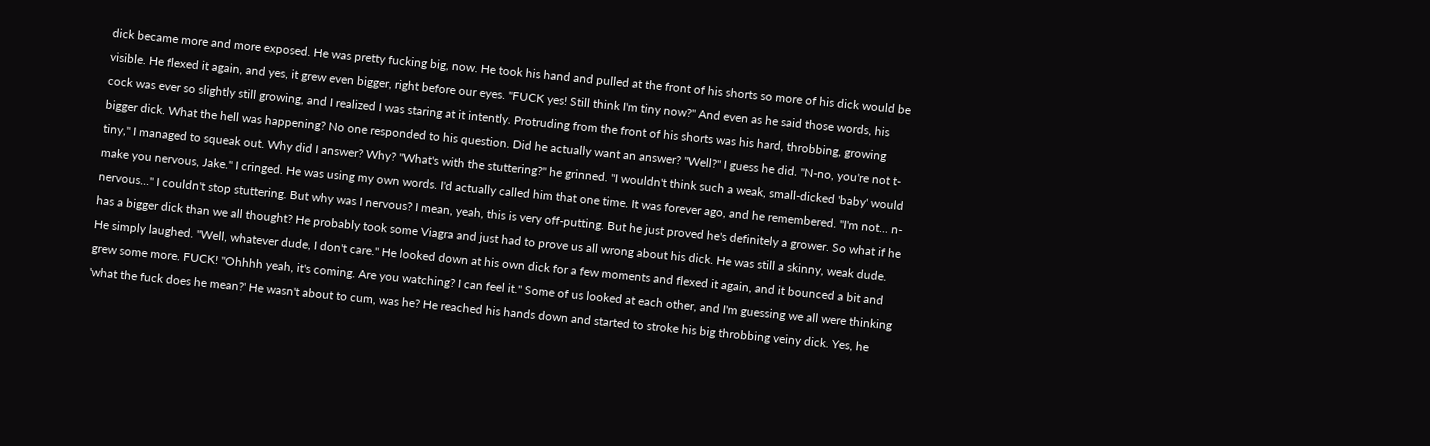dick became more and more exposed. He was pretty fucking big, now. He took his hand and pulled at the front of his shorts so more of his dick would be visible. He flexed it again, and yes, it grew even bigger, right before our eyes. "FUCK yes! Still think I'm tiny now?" And even as he said those words, his cock was ever so slightly still growing, and I realized I was staring at it intently. Protruding from the front of his shorts was his hard, throbbing, growing bigger dick. What the hell was happening? No one responded to his question. Did he actually want an answer? "Well?" I guess he did. "N-no, you're not t-tiny," I managed to squeak out. Why did I answer? Why? "What's with the stuttering?" he grinned. "I wouldn't think such a weak, small-dicked 'baby' would make you nervous, Jake." I cringed. He was using my own words. I'd actually called him that one time. It was forever ago, and he remembered. "I'm not... n-nervous..." I couldn't stop stuttering. But why was I nervous? I mean, yeah, this is very off-putting. But he just proved he's definitely a grower. So what if he has a bigger dick than we all thought? He probably took some Viagra and just had to prove us all wrong about his dick. He was still a skinny, weak dude. He simply laughed. "Well, whatever dude, I don't care." He looked down at his own dick for a few moments and flexed it again, and it bounced a bit and grew some more. FUCK! "Ohhhh yeah, it's coming. Are you watching? I can feel it." Some of us looked at each other, and I'm guessing we all were thinking 'what the fuck does he mean?' He wasn't about to cum, was he? He reached his hands down and started to stroke his big throbbing veiny dick. Yes, he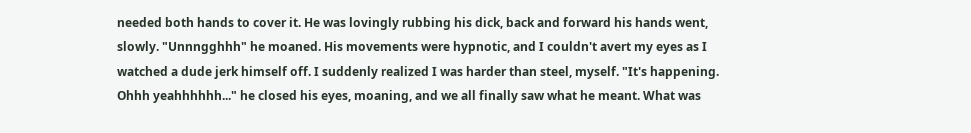needed both hands to cover it. He was lovingly rubbing his dick, back and forward his hands went, slowly. "Unnngghhh" he moaned. His movements were hypnotic, and I couldn't avert my eyes as I watched a dude jerk himself off. I suddenly realized I was harder than steel, myself. "It's happening. Ohhh yeahhhhhh..." he closed his eyes, moaning, and we all finally saw what he meant. What was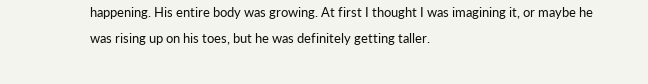happening. His entire body was growing. At first I thought I was imagining it, or maybe he was rising up on his toes, but he was definitely getting taller.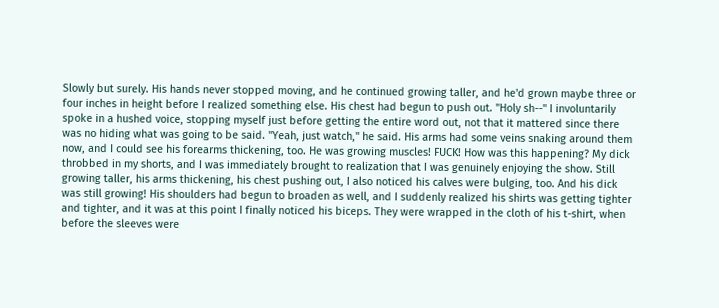Slowly but surely. His hands never stopped moving, and he continued growing taller, and he'd grown maybe three or four inches in height before I realized something else. His chest had begun to push out. "Holy sh--" I involuntarily spoke in a hushed voice, stopping myself just before getting the entire word out, not that it mattered since there was no hiding what was going to be said. "Yeah, just watch," he said. His arms had some veins snaking around them now, and I could see his forearms thickening, too. He was growing muscles! FUCK! How was this happening? My dick throbbed in my shorts, and I was immediately brought to realization that I was genuinely enjoying the show. Still growing taller, his arms thickening, his chest pushing out, I also noticed his calves were bulging, too. And his dick was still growing! His shoulders had begun to broaden as well, and I suddenly realized his shirts was getting tighter and tighter, and it was at this point I finally noticed his biceps. They were wrapped in the cloth of his t-shirt, when before the sleeves were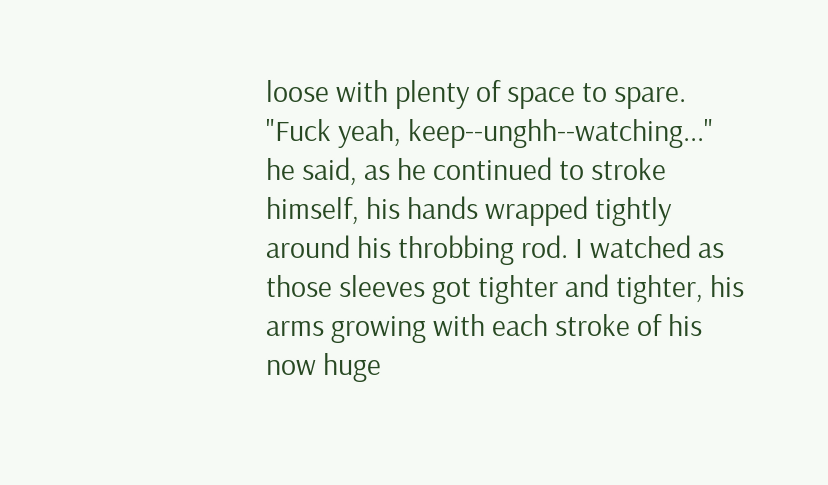loose with plenty of space to spare. "Fuck yeah, keep--unghh--watching..." he said, as he continued to stroke himself, his hands wrapped tightly around his throbbing rod. I watched as those sleeves got tighter and tighter, his arms growing with each stroke of his now huge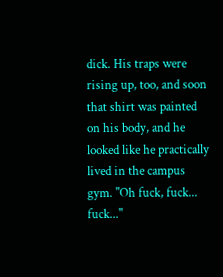dick. His traps were rising up, too, and soon that shirt was painted on his body, and he looked like he practically lived in the campus gym. "Oh fuck, fuck... fuck..."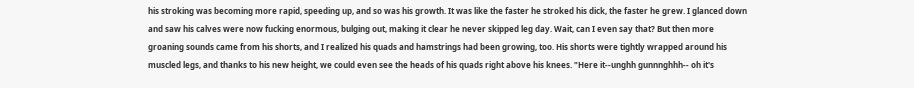his stroking was becoming more rapid, speeding up, and so was his growth. It was like the faster he stroked his dick, the faster he grew. I glanced down and saw his calves were now fucking enormous, bulging out, making it clear he never skipped leg day. Wait, can I even say that? But then more groaning sounds came from his shorts, and I realized his quads and hamstrings had been growing, too. His shorts were tightly wrapped around his muscled legs, and thanks to his new height, we could even see the heads of his quads right above his knees. "Here it--unghh gunnnghhh-- oh it's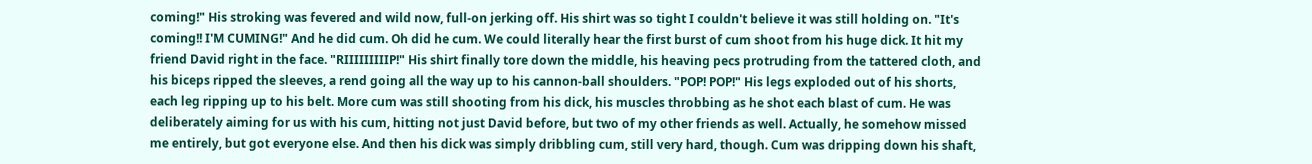coming!" His stroking was fevered and wild now, full-on jerking off. His shirt was so tight I couldn't believe it was still holding on. "It's coming!! I'M CUMING!" And he did cum. Oh did he cum. We could literally hear the first burst of cum shoot from his huge dick. It hit my friend David right in the face. "RIIIIIIIIIP!" His shirt finally tore down the middle, his heaving pecs protruding from the tattered cloth, and his biceps ripped the sleeves, a rend going all the way up to his cannon-ball shoulders. "POP! POP!" His legs exploded out of his shorts, each leg ripping up to his belt. More cum was still shooting from his dick, his muscles throbbing as he shot each blast of cum. He was deliberately aiming for us with his cum, hitting not just David before, but two of my other friends as well. Actually, he somehow missed me entirely, but got everyone else. And then his dick was simply dribbling cum, still very hard, though. Cum was dripping down his shaft,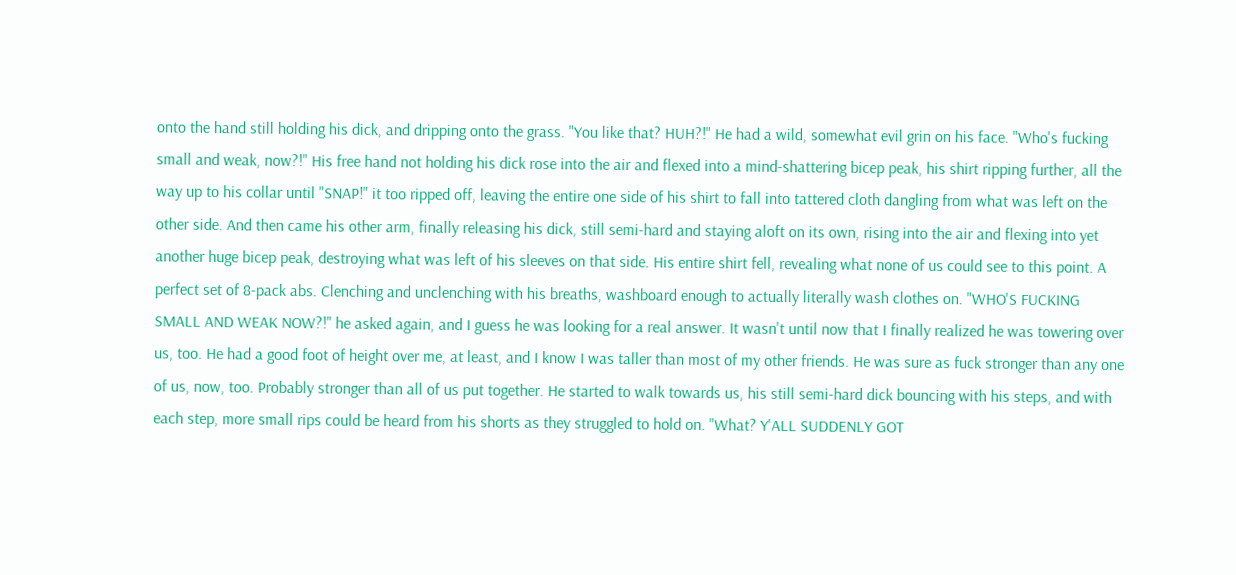onto the hand still holding his dick, and dripping onto the grass. "You like that? HUH?!" He had a wild, somewhat evil grin on his face. "Who's fucking small and weak, now?!" His free hand not holding his dick rose into the air and flexed into a mind-shattering bicep peak, his shirt ripping further, all the way up to his collar until "SNAP!" it too ripped off, leaving the entire one side of his shirt to fall into tattered cloth dangling from what was left on the other side. And then came his other arm, finally releasing his dick, still semi-hard and staying aloft on its own, rising into the air and flexing into yet another huge bicep peak, destroying what was left of his sleeves on that side. His entire shirt fell, revealing what none of us could see to this point. A perfect set of 8-pack abs. Clenching and unclenching with his breaths, washboard enough to actually literally wash clothes on. "WHO'S FUCKING SMALL AND WEAK NOW?!" he asked again, and I guess he was looking for a real answer. It wasn't until now that I finally realized he was towering over us, too. He had a good foot of height over me, at least, and I know I was taller than most of my other friends. He was sure as fuck stronger than any one of us, now, too. Probably stronger than all of us put together. He started to walk towards us, his still semi-hard dick bouncing with his steps, and with each step, more small rips could be heard from his shorts as they struggled to hold on. "What? Y'ALL SUDDENLY GOT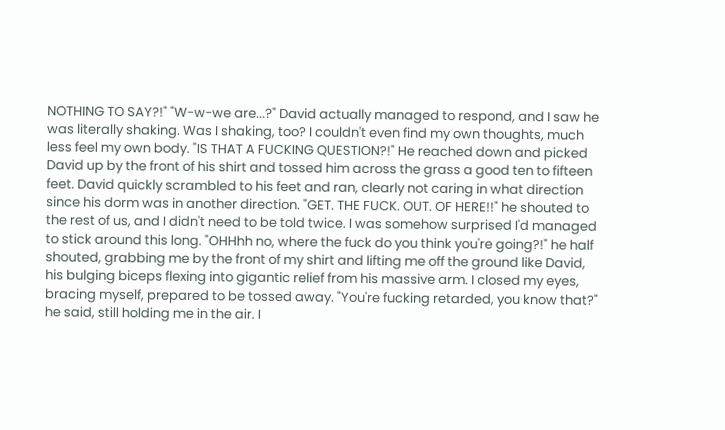NOTHING TO SAY?!" "W-w-we are...?" David actually managed to respond, and I saw he was literally shaking. Was I shaking, too? I couldn't even find my own thoughts, much less feel my own body. "IS THAT A FUCKING QUESTION?!" He reached down and picked David up by the front of his shirt and tossed him across the grass a good ten to fifteen feet. David quickly scrambled to his feet and ran, clearly not caring in what direction since his dorm was in another direction. "GET. THE FUCK. OUT. OF HERE!!" he shouted to the rest of us, and I didn't need to be told twice. I was somehow surprised I'd managed to stick around this long. "OHHhh no, where the fuck do you think you're going?!" he half shouted, grabbing me by the front of my shirt and lifting me off the ground like David, his bulging biceps flexing into gigantic relief from his massive arm. I closed my eyes, bracing myself, prepared to be tossed away. "You're fucking retarded, you know that?" he said, still holding me in the air. I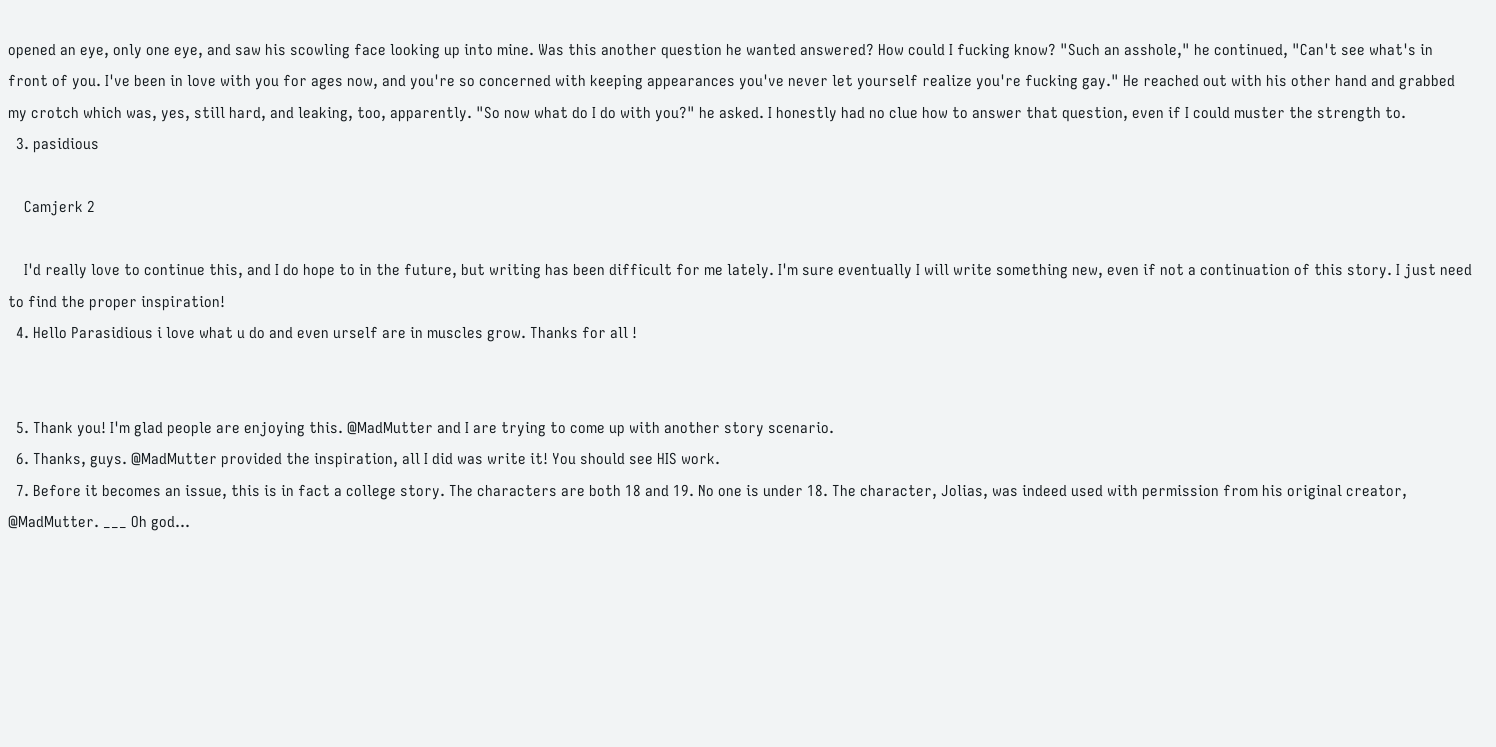opened an eye, only one eye, and saw his scowling face looking up into mine. Was this another question he wanted answered? How could I fucking know? "Such an asshole," he continued, "Can't see what's in front of you. I've been in love with you for ages now, and you're so concerned with keeping appearances you've never let yourself realize you're fucking gay." He reached out with his other hand and grabbed my crotch which was, yes, still hard, and leaking, too, apparently. "So now what do I do with you?" he asked. I honestly had no clue how to answer that question, even if I could muster the strength to.
  3. pasidious

    Camjerk 2

    I'd really love to continue this, and I do hope to in the future, but writing has been difficult for me lately. I'm sure eventually I will write something new, even if not a continuation of this story. I just need to find the proper inspiration!
  4. Hello Parasidious i love what u do and even urself are in muscles grow. Thanks for all !


  5. Thank you! I'm glad people are enjoying this. @MadMutter and I are trying to come up with another story scenario.
  6. Thanks, guys. @MadMutter provided the inspiration, all I did was write it! You should see HIS work.
  7. Before it becomes an issue, this is in fact a college story. The characters are both 18 and 19. No one is under 18. The character, Jolias, was indeed used with permission from his original creator, @MadMutter. ___ Oh god...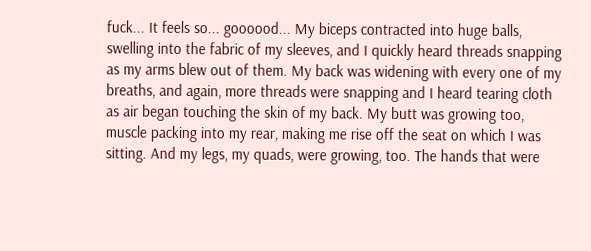fuck... It feels so... goooood... My biceps contracted into huge balls, swelling into the fabric of my sleeves, and I quickly heard threads snapping as my arms blew out of them. My back was widening with every one of my breaths, and again, more threads were snapping and I heard tearing cloth as air began touching the skin of my back. My butt was growing too, muscle packing into my rear, making me rise off the seat on which I was sitting. And my legs, my quads, were growing, too. The hands that were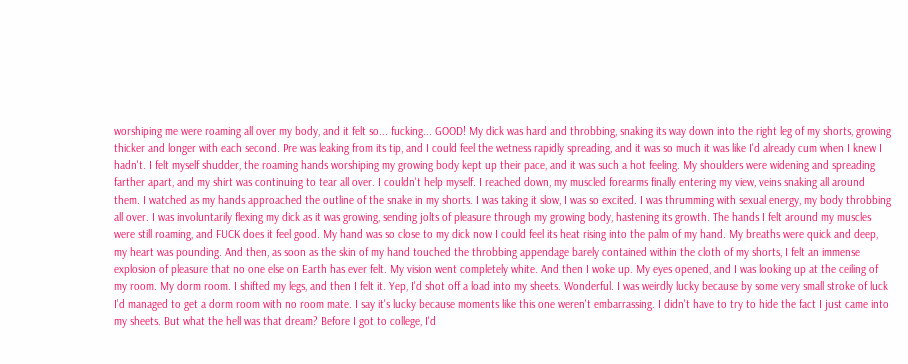worshiping me were roaming all over my body, and it felt so... fucking... GOOD! My dick was hard and throbbing, snaking its way down into the right leg of my shorts, growing thicker and longer with each second. Pre was leaking from its tip, and I could feel the wetness rapidly spreading, and it was so much it was like I'd already cum when I knew I hadn't. I felt myself shudder, the roaming hands worshiping my growing body kept up their pace, and it was such a hot feeling. My shoulders were widening and spreading farther apart, and my shirt was continuing to tear all over. I couldn't help myself. I reached down, my muscled forearms finally entering my view, veins snaking all around them. I watched as my hands approached the outline of the snake in my shorts. I was taking it slow, I was so excited. I was thrumming with sexual energy, my body throbbing all over. I was involuntarily flexing my dick as it was growing, sending jolts of pleasure through my growing body, hastening its growth. The hands I felt around my muscles were still roaming, and FUCK does it feel good. My hand was so close to my dick now I could feel its heat rising into the palm of my hand. My breaths were quick and deep, my heart was pounding. And then, as soon as the skin of my hand touched the throbbing appendage barely contained within the cloth of my shorts, I felt an immense explosion of pleasure that no one else on Earth has ever felt. My vision went completely white. And then I woke up. My eyes opened, and I was looking up at the ceiling of my room. My dorm room. I shifted my legs, and then I felt it. Yep, I'd shot off a load into my sheets. Wonderful. I was weirdly lucky because by some very small stroke of luck I'd managed to get a dorm room with no room mate. I say it's lucky because moments like this one weren't embarrassing. I didn't have to try to hide the fact I just came into my sheets. But what the hell was that dream? Before I got to college, I'd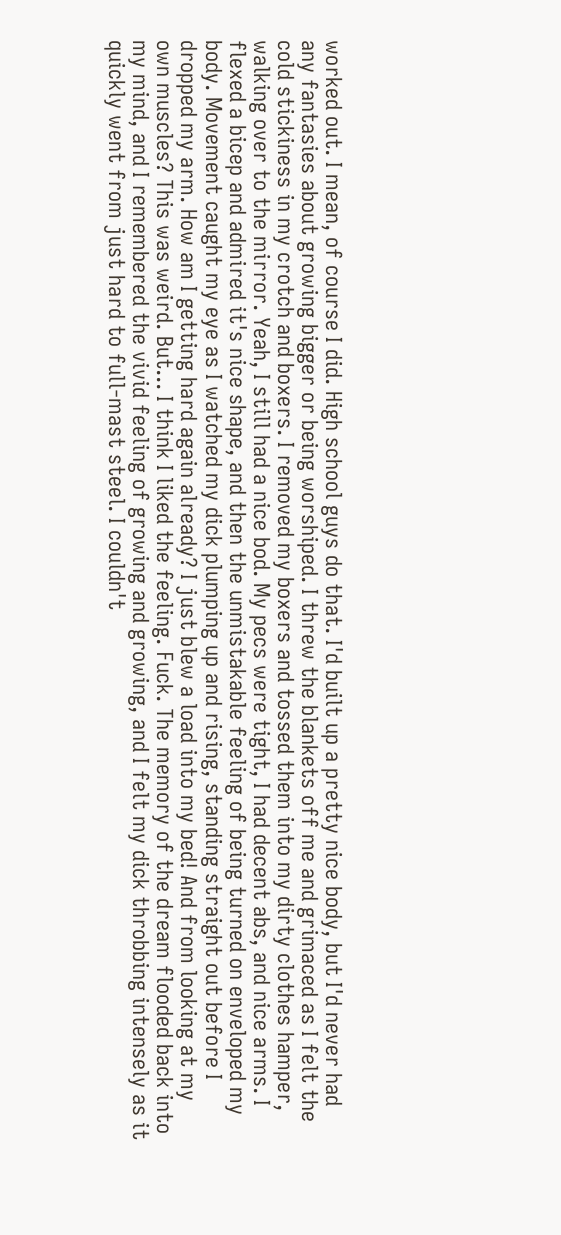worked out. I mean, of course I did. High school guys do that. I'd built up a pretty nice body, but I'd never had any fantasies about growing bigger or being worshiped. I threw the blankets off me and grimaced as I felt the cold stickiness in my crotch and boxers. I removed my boxers and tossed them into my dirty clothes hamper, walking over to the mirror. Yeah, I still had a nice bod. My pecs were tight, I had decent abs, and nice arms. I flexed a bicep and admired it's nice shape, and then the unmistakable feeling of being turned on enveloped my body. Movement caught my eye as I watched my dick plumping up and rising, standing straight out before I dropped my arm. How am I getting hard again already? I just blew a load into my bed! And from looking at my own muscles? This was weird. But... I think I liked the feeling. Fuck. The memory of the dream flooded back into my mind, and I remembered the vivid feeling of growing and growing, and I felt my dick throbbing intensely as it quickly went from just hard to full-mast steel. I couldn't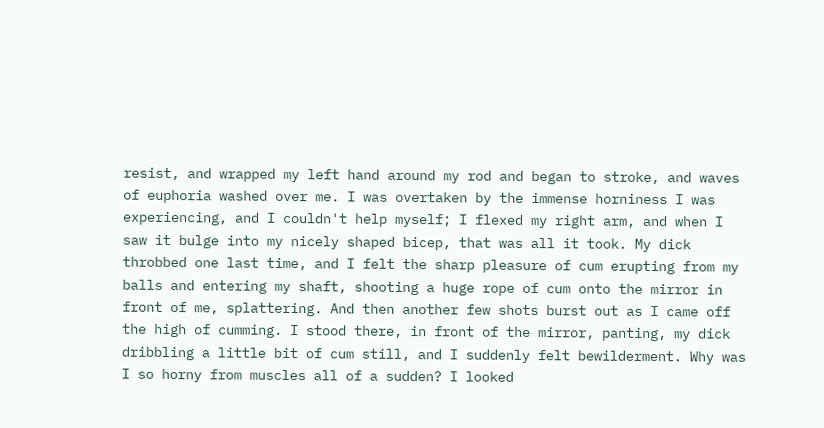resist, and wrapped my left hand around my rod and began to stroke, and waves of euphoria washed over me. I was overtaken by the immense horniness I was experiencing, and I couldn't help myself; I flexed my right arm, and when I saw it bulge into my nicely shaped bicep, that was all it took. My dick throbbed one last time, and I felt the sharp pleasure of cum erupting from my balls and entering my shaft, shooting a huge rope of cum onto the mirror in front of me, splattering. And then another few shots burst out as I came off the high of cumming. I stood there, in front of the mirror, panting, my dick dribbling a little bit of cum still, and I suddenly felt bewilderment. Why was I so horny from muscles all of a sudden? I looked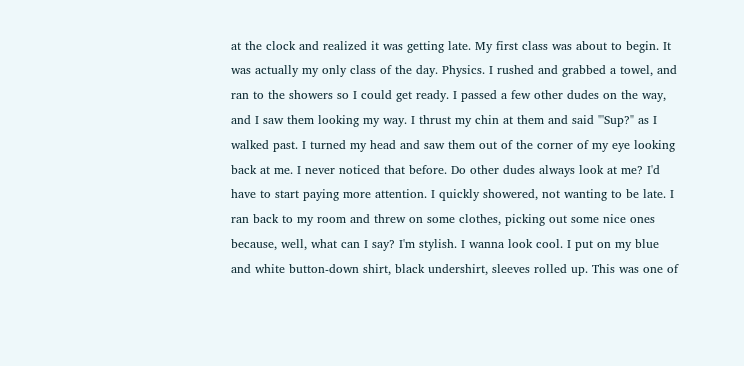at the clock and realized it was getting late. My first class was about to begin. It was actually my only class of the day. Physics. I rushed and grabbed a towel, and ran to the showers so I could get ready. I passed a few other dudes on the way, and I saw them looking my way. I thrust my chin at them and said "'Sup?" as I walked past. I turned my head and saw them out of the corner of my eye looking back at me. I never noticed that before. Do other dudes always look at me? I'd have to start paying more attention. I quickly showered, not wanting to be late. I ran back to my room and threw on some clothes, picking out some nice ones because, well, what can I say? I'm stylish. I wanna look cool. I put on my blue and white button-down shirt, black undershirt, sleeves rolled up. This was one of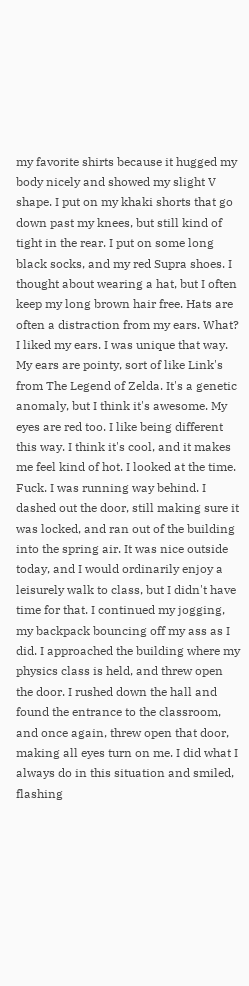my favorite shirts because it hugged my body nicely and showed my slight V shape. I put on my khaki shorts that go down past my knees, but still kind of tight in the rear. I put on some long black socks, and my red Supra shoes. I thought about wearing a hat, but I often keep my long brown hair free. Hats are often a distraction from my ears. What? I liked my ears. I was unique that way. My ears are pointy, sort of like Link's from The Legend of Zelda. It's a genetic anomaly, but I think it's awesome. My eyes are red too. I like being different this way. I think it's cool, and it makes me feel kind of hot. I looked at the time. Fuck. I was running way behind. I dashed out the door, still making sure it was locked, and ran out of the building into the spring air. It was nice outside today, and I would ordinarily enjoy a leisurely walk to class, but I didn't have time for that. I continued my jogging, my backpack bouncing off my ass as I did. I approached the building where my physics class is held, and threw open the door. I rushed down the hall and found the entrance to the classroom, and once again, threw open that door, making all eyes turn on me. I did what I always do in this situation and smiled, flashing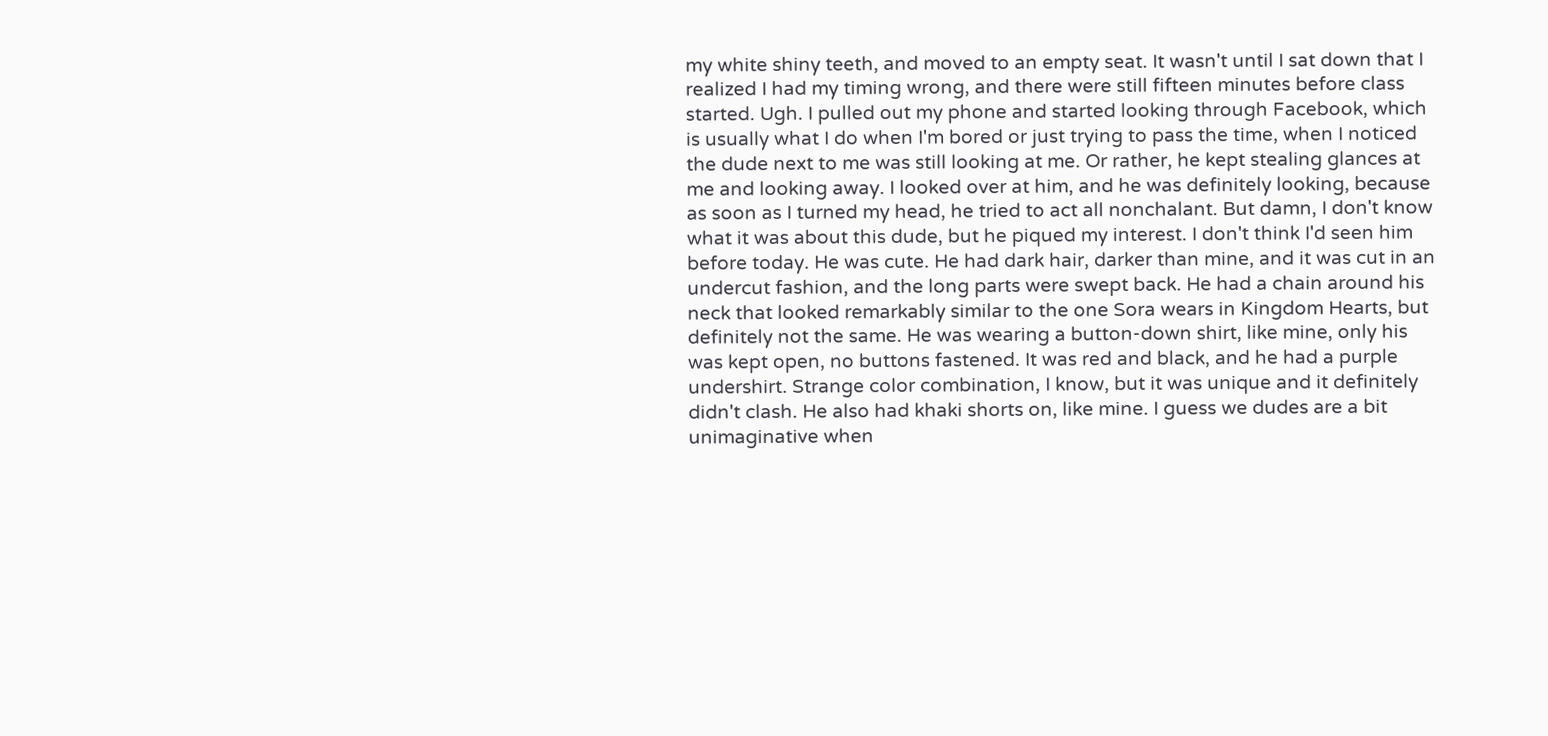my white shiny teeth, and moved to an empty seat. It wasn't until I sat down that I realized I had my timing wrong, and there were still fifteen minutes before class started. Ugh. I pulled out my phone and started looking through Facebook, which is usually what I do when I'm bored or just trying to pass the time, when I noticed the dude next to me was still looking at me. Or rather, he kept stealing glances at me and looking away. I looked over at him, and he was definitely looking, because as soon as I turned my head, he tried to act all nonchalant. But damn, I don't know what it was about this dude, but he piqued my interest. I don't think I'd seen him before today. He was cute. He had dark hair, darker than mine, and it was cut in an undercut fashion, and the long parts were swept back. He had a chain around his neck that looked remarkably similar to the one Sora wears in Kingdom Hearts, but definitely not the same. He was wearing a button-down shirt, like mine, only his was kept open, no buttons fastened. It was red and black, and he had a purple undershirt. Strange color combination, I know, but it was unique and it definitely didn't clash. He also had khaki shorts on, like mine. I guess we dudes are a bit unimaginative when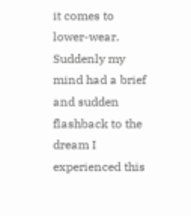it comes to lower-wear. Suddenly my mind had a brief and sudden flashback to the dream I experienced this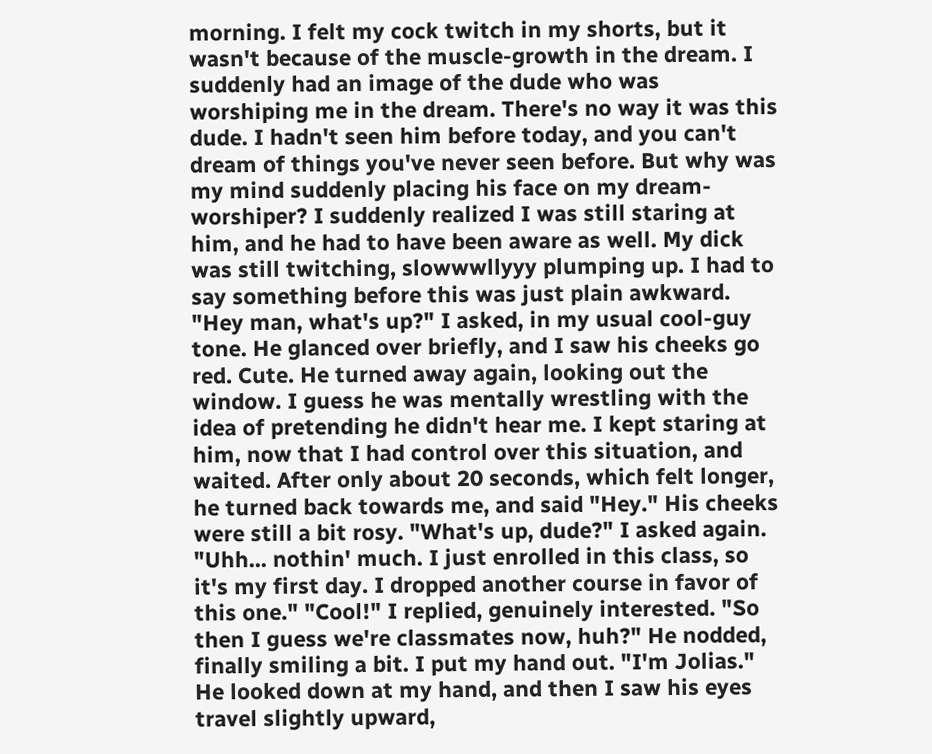morning. I felt my cock twitch in my shorts, but it wasn't because of the muscle-growth in the dream. I suddenly had an image of the dude who was worshiping me in the dream. There's no way it was this dude. I hadn't seen him before today, and you can't dream of things you've never seen before. But why was my mind suddenly placing his face on my dream-worshiper? I suddenly realized I was still staring at him, and he had to have been aware as well. My dick was still twitching, slowwwllyyy plumping up. I had to say something before this was just plain awkward. "Hey man, what's up?" I asked, in my usual cool-guy tone. He glanced over briefly, and I saw his cheeks go red. Cute. He turned away again, looking out the window. I guess he was mentally wrestling with the idea of pretending he didn't hear me. I kept staring at him, now that I had control over this situation, and waited. After only about 20 seconds, which felt longer, he turned back towards me, and said "Hey." His cheeks were still a bit rosy. "What's up, dude?" I asked again. "Uhh... nothin' much. I just enrolled in this class, so it's my first day. I dropped another course in favor of this one." "Cool!" I replied, genuinely interested. "So then I guess we're classmates now, huh?" He nodded, finally smiling a bit. I put my hand out. "I'm Jolias." He looked down at my hand, and then I saw his eyes travel slightly upward,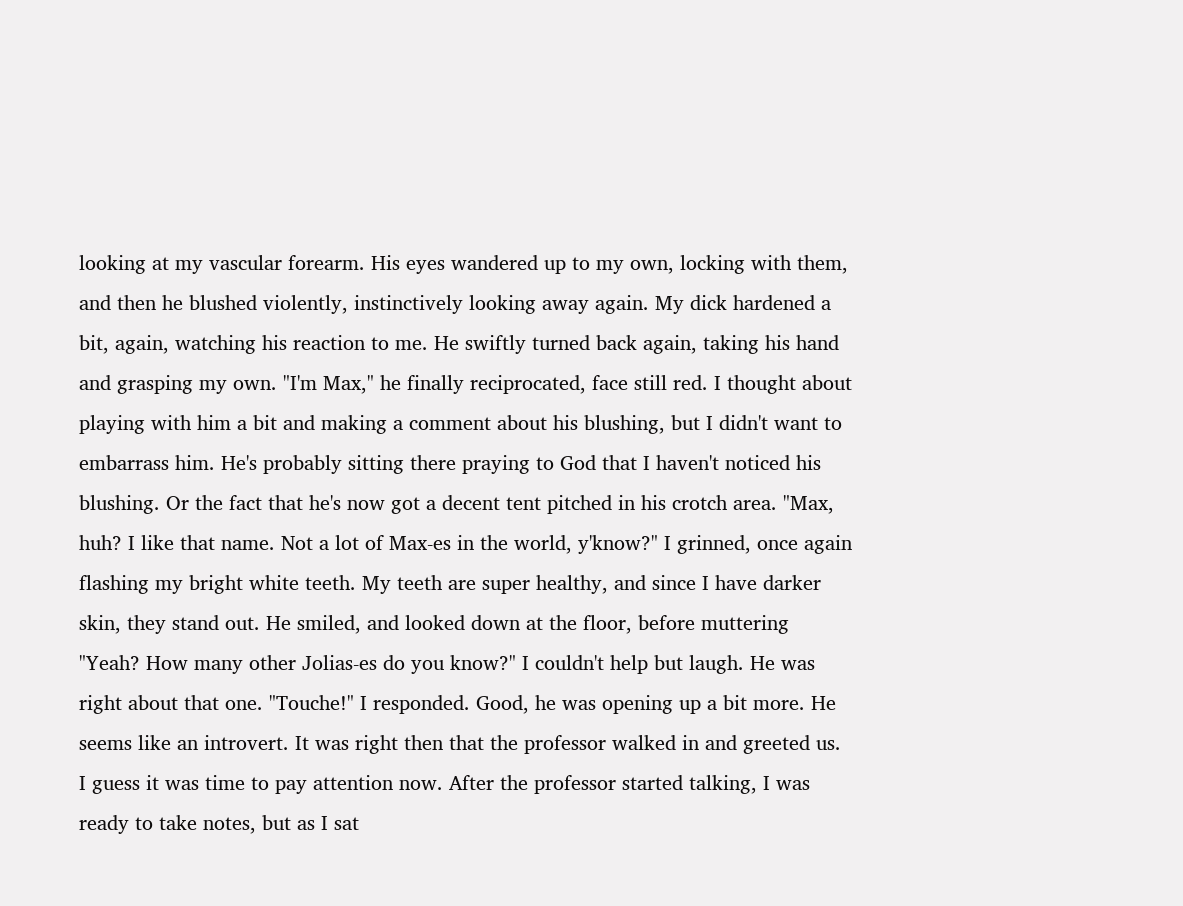looking at my vascular forearm. His eyes wandered up to my own, locking with them, and then he blushed violently, instinctively looking away again. My dick hardened a bit, again, watching his reaction to me. He swiftly turned back again, taking his hand and grasping my own. "I'm Max," he finally reciprocated, face still red. I thought about playing with him a bit and making a comment about his blushing, but I didn't want to embarrass him. He's probably sitting there praying to God that I haven't noticed his blushing. Or the fact that he's now got a decent tent pitched in his crotch area. "Max, huh? I like that name. Not a lot of Max-es in the world, y'know?" I grinned, once again flashing my bright white teeth. My teeth are super healthy, and since I have darker skin, they stand out. He smiled, and looked down at the floor, before muttering "Yeah? How many other Jolias-es do you know?" I couldn't help but laugh. He was right about that one. "Touche!" I responded. Good, he was opening up a bit more. He seems like an introvert. It was right then that the professor walked in and greeted us. I guess it was time to pay attention now. After the professor started talking, I was ready to take notes, but as I sat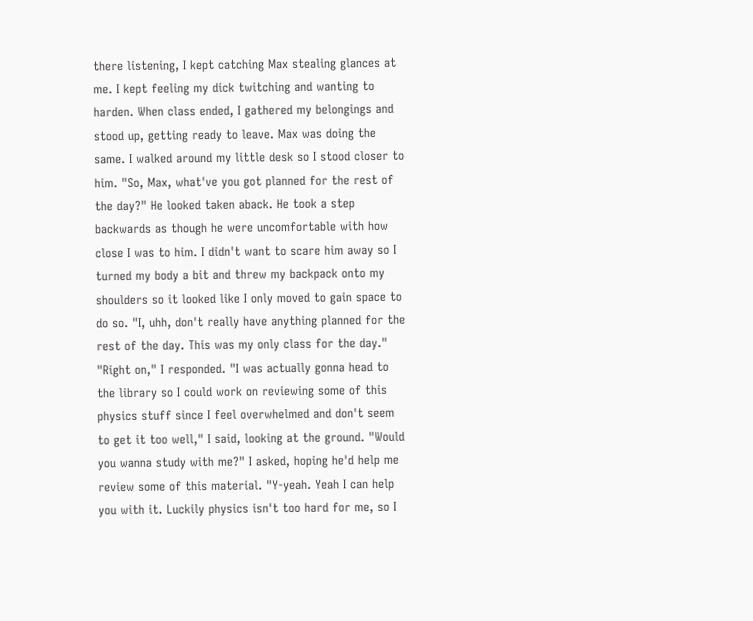there listening, I kept catching Max stealing glances at me. I kept feeling my dick twitching and wanting to harden. When class ended, I gathered my belongings and stood up, getting ready to leave. Max was doing the same. I walked around my little desk so I stood closer to him. "So, Max, what've you got planned for the rest of the day?" He looked taken aback. He took a step backwards as though he were uncomfortable with how close I was to him. I didn't want to scare him away so I turned my body a bit and threw my backpack onto my shoulders so it looked like I only moved to gain space to do so. "I, uhh, don't really have anything planned for the rest of the day. This was my only class for the day." "Right on," I responded. "I was actually gonna head to the library so I could work on reviewing some of this physics stuff since I feel overwhelmed and don't seem to get it too well," I said, looking at the ground. "Would you wanna study with me?" I asked, hoping he'd help me review some of this material. "Y-yeah. Yeah I can help you with it. Luckily physics isn't too hard for me, so I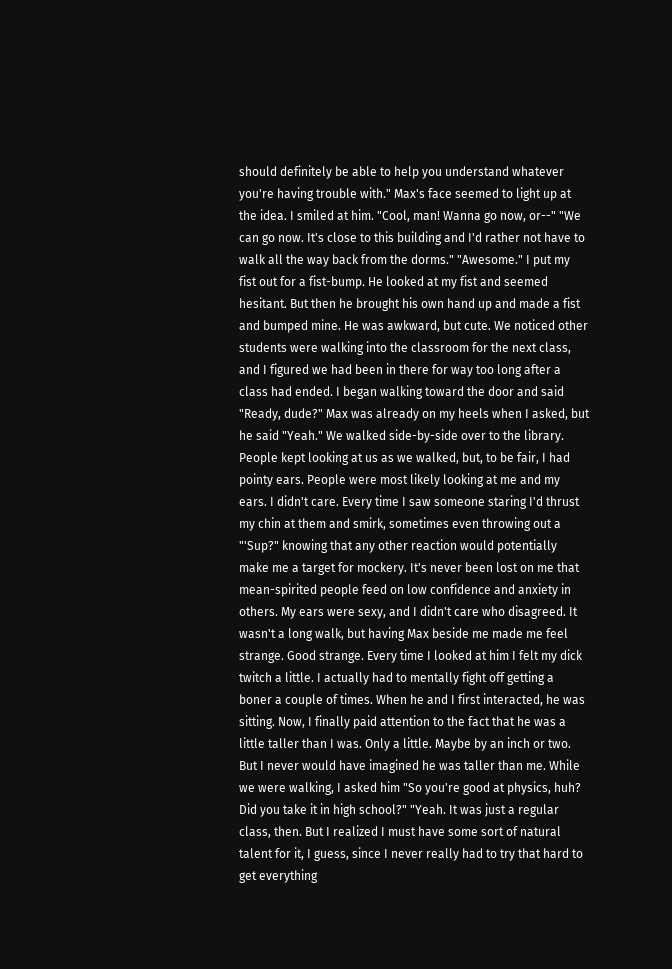should definitely be able to help you understand whatever you're having trouble with." Max's face seemed to light up at the idea. I smiled at him. "Cool, man! Wanna go now, or--" "We can go now. It's close to this building and I'd rather not have to walk all the way back from the dorms." "Awesome." I put my fist out for a fist-bump. He looked at my fist and seemed hesitant. But then he brought his own hand up and made a fist and bumped mine. He was awkward, but cute. We noticed other students were walking into the classroom for the next class, and I figured we had been in there for way too long after a class had ended. I began walking toward the door and said "Ready, dude?" Max was already on my heels when I asked, but he said "Yeah." We walked side-by-side over to the library. People kept looking at us as we walked, but, to be fair, I had pointy ears. People were most likely looking at me and my ears. I didn't care. Every time I saw someone staring I'd thrust my chin at them and smirk, sometimes even throwing out a "'Sup?" knowing that any other reaction would potentially make me a target for mockery. It's never been lost on me that mean-spirited people feed on low confidence and anxiety in others. My ears were sexy, and I didn't care who disagreed. It wasn't a long walk, but having Max beside me made me feel strange. Good strange. Every time I looked at him I felt my dick twitch a little. I actually had to mentally fight off getting a boner a couple of times. When he and I first interacted, he was sitting. Now, I finally paid attention to the fact that he was a little taller than I was. Only a little. Maybe by an inch or two. But I never would have imagined he was taller than me. While we were walking, I asked him "So you're good at physics, huh? Did you take it in high school?" "Yeah. It was just a regular class, then. But I realized I must have some sort of natural talent for it, I guess, since I never really had to try that hard to get everything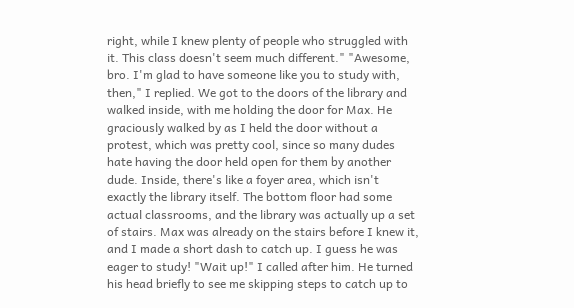right, while I knew plenty of people who struggled with it. This class doesn't seem much different." "Awesome, bro. I'm glad to have someone like you to study with, then," I replied. We got to the doors of the library and walked inside, with me holding the door for Max. He graciously walked by as I held the door without a protest, which was pretty cool, since so many dudes hate having the door held open for them by another dude. Inside, there's like a foyer area, which isn't exactly the library itself. The bottom floor had some actual classrooms, and the library was actually up a set of stairs. Max was already on the stairs before I knew it, and I made a short dash to catch up. I guess he was eager to study! "Wait up!" I called after him. He turned his head briefly to see me skipping steps to catch up to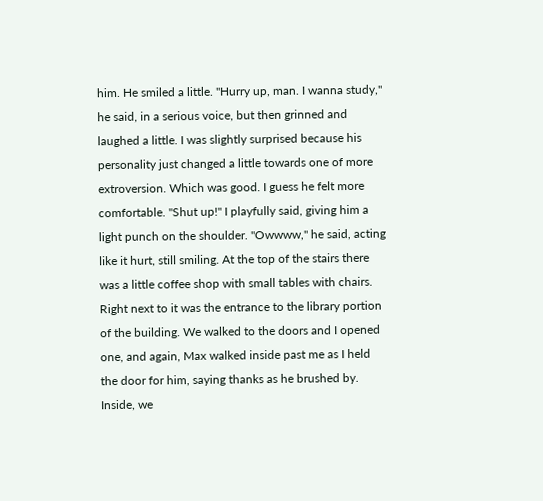him. He smiled a little. "Hurry up, man. I wanna study," he said, in a serious voice, but then grinned and laughed a little. I was slightly surprised because his personality just changed a little towards one of more extroversion. Which was good. I guess he felt more comfortable. "Shut up!" I playfully said, giving him a light punch on the shoulder. "Owwww," he said, acting like it hurt, still smiling. At the top of the stairs there was a little coffee shop with small tables with chairs. Right next to it was the entrance to the library portion of the building. We walked to the doors and I opened one, and again, Max walked inside past me as I held the door for him, saying thanks as he brushed by. Inside, we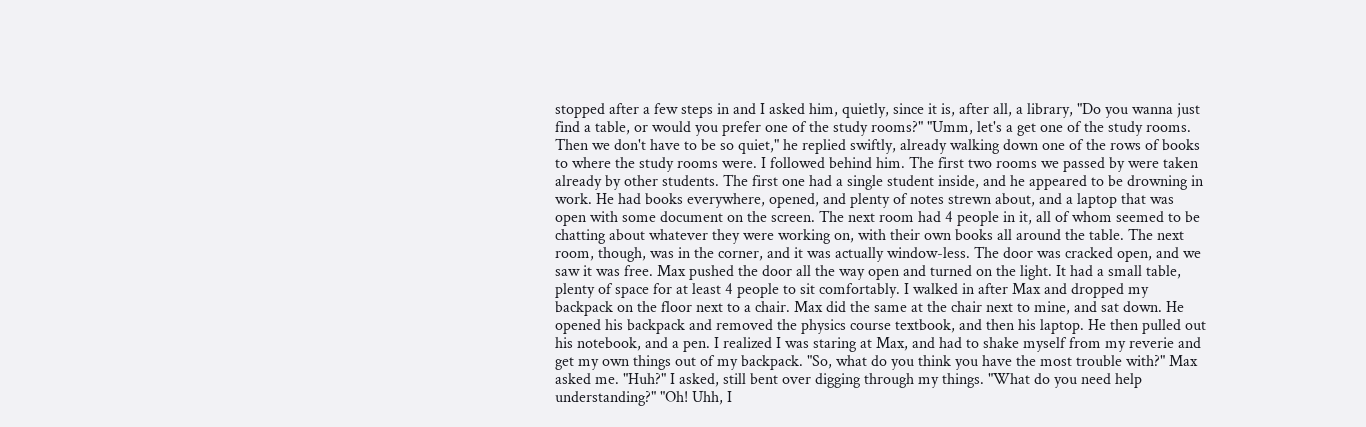stopped after a few steps in and I asked him, quietly, since it is, after all, a library, "Do you wanna just find a table, or would you prefer one of the study rooms?" "Umm, let's a get one of the study rooms. Then we don't have to be so quiet," he replied swiftly, already walking down one of the rows of books to where the study rooms were. I followed behind him. The first two rooms we passed by were taken already by other students. The first one had a single student inside, and he appeared to be drowning in work. He had books everywhere, opened, and plenty of notes strewn about, and a laptop that was open with some document on the screen. The next room had 4 people in it, all of whom seemed to be chatting about whatever they were working on, with their own books all around the table. The next room, though, was in the corner, and it was actually window-less. The door was cracked open, and we saw it was free. Max pushed the door all the way open and turned on the light. It had a small table, plenty of space for at least 4 people to sit comfortably. I walked in after Max and dropped my backpack on the floor next to a chair. Max did the same at the chair next to mine, and sat down. He opened his backpack and removed the physics course textbook, and then his laptop. He then pulled out his notebook, and a pen. I realized I was staring at Max, and had to shake myself from my reverie and get my own things out of my backpack. "So, what do you think you have the most trouble with?" Max asked me. "Huh?" I asked, still bent over digging through my things. "What do you need help understanding?" "Oh! Uhh, I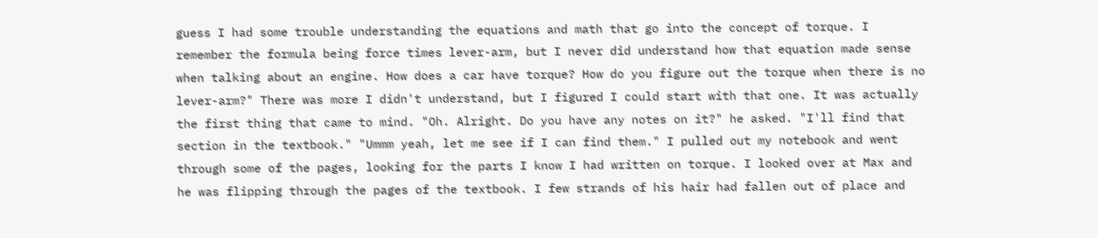guess I had some trouble understanding the equations and math that go into the concept of torque. I remember the formula being force times lever-arm, but I never did understand how that equation made sense when talking about an engine. How does a car have torque? How do you figure out the torque when there is no lever-arm?" There was more I didn't understand, but I figured I could start with that one. It was actually the first thing that came to mind. "Oh. Alright. Do you have any notes on it?" he asked. "I'll find that section in the textbook." "Ummm yeah, let me see if I can find them." I pulled out my notebook and went through some of the pages, looking for the parts I know I had written on torque. I looked over at Max and he was flipping through the pages of the textbook. I few strands of his hair had fallen out of place and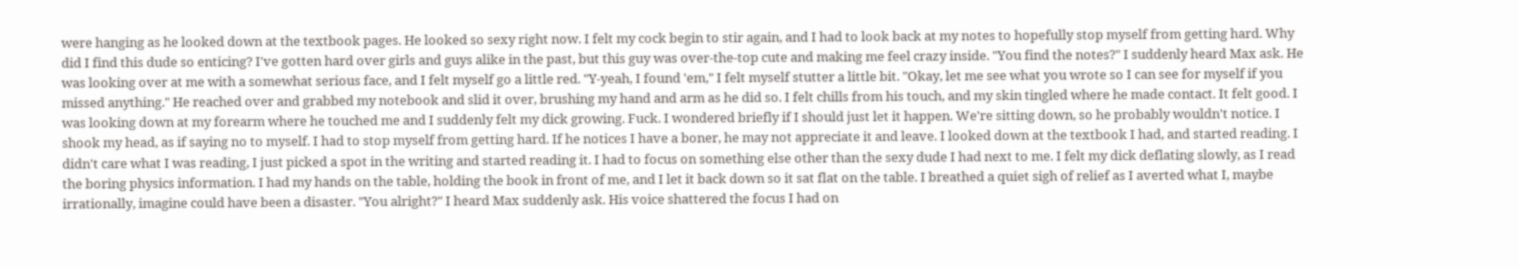were hanging as he looked down at the textbook pages. He looked so sexy right now. I felt my cock begin to stir again, and I had to look back at my notes to hopefully stop myself from getting hard. Why did I find this dude so enticing? I've gotten hard over girls and guys alike in the past, but this guy was over-the-top cute and making me feel crazy inside. "You find the notes?" I suddenly heard Max ask. He was looking over at me with a somewhat serious face, and I felt myself go a little red. "Y-yeah, I found 'em," I felt myself stutter a little bit. "Okay, let me see what you wrote so I can see for myself if you missed anything." He reached over and grabbed my notebook and slid it over, brushing my hand and arm as he did so. I felt chills from his touch, and my skin tingled where he made contact. It felt good. I was looking down at my forearm where he touched me and I suddenly felt my dick growing. Fuck. I wondered briefly if I should just let it happen. We're sitting down, so he probably wouldn't notice. I shook my head, as if saying no to myself. I had to stop myself from getting hard. If he notices I have a boner, he may not appreciate it and leave. I looked down at the textbook I had, and started reading. I didn't care what I was reading, I just picked a spot in the writing and started reading it. I had to focus on something else other than the sexy dude I had next to me. I felt my dick deflating slowly, as I read the boring physics information. I had my hands on the table, holding the book in front of me, and I let it back down so it sat flat on the table. I breathed a quiet sigh of relief as I averted what I, maybe irrationally, imagine could have been a disaster. "You alright?" I heard Max suddenly ask. His voice shattered the focus I had on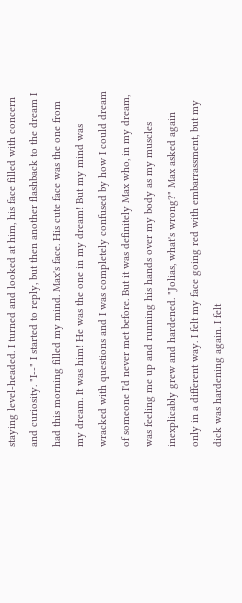staying level-headed. I turned and looked at him, his face filled with concern and curiosity. "I--" I started to reply, but then another flashback to the dream I had this morning filled my mind. Max's face. His cute face was the one from my dream. It was him! He was the one in my dream! But my mind was wracked with questions and I was completely confused by how I could dream of someone I'd never met before. But it was definitely Max who, in my dream, was feeling me up and running his hands over my body as my muscles inexplicably grew and hardened. "Jolias, what's wrong?" Max asked again only in a different way. I felt my face going red with embarrassment, but my dick was hardening again. I felt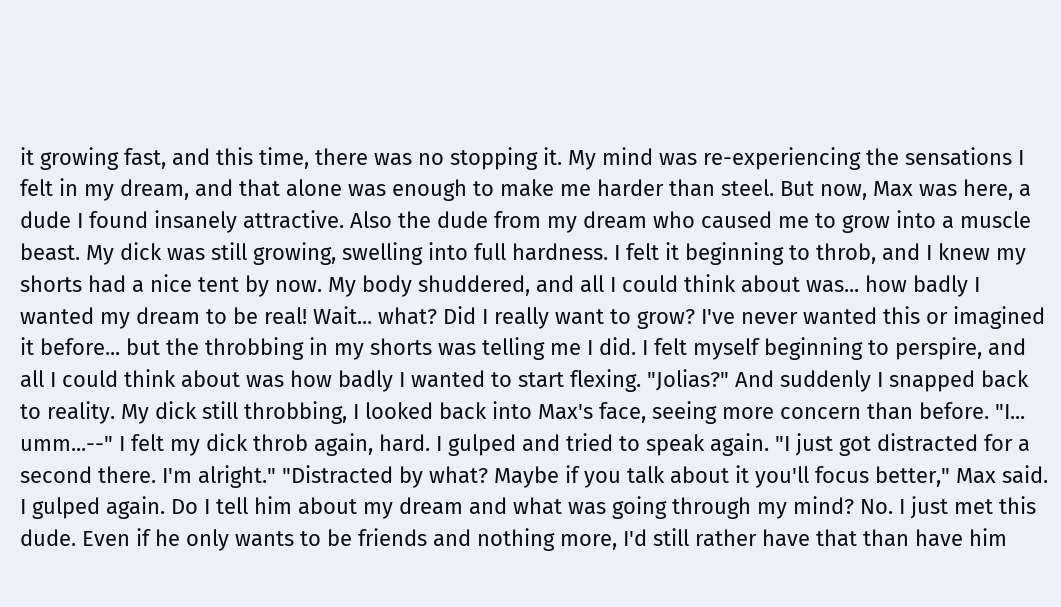it growing fast, and this time, there was no stopping it. My mind was re-experiencing the sensations I felt in my dream, and that alone was enough to make me harder than steel. But now, Max was here, a dude I found insanely attractive. Also the dude from my dream who caused me to grow into a muscle beast. My dick was still growing, swelling into full hardness. I felt it beginning to throb, and I knew my shorts had a nice tent by now. My body shuddered, and all I could think about was... how badly I wanted my dream to be real! Wait... what? Did I really want to grow? I've never wanted this or imagined it before... but the throbbing in my shorts was telling me I did. I felt myself beginning to perspire, and all I could think about was how badly I wanted to start flexing. "Jolias?" And suddenly I snapped back to reality. My dick still throbbing, I looked back into Max's face, seeing more concern than before. "I... umm...--" I felt my dick throb again, hard. I gulped and tried to speak again. "I just got distracted for a second there. I'm alright." "Distracted by what? Maybe if you talk about it you'll focus better," Max said. I gulped again. Do I tell him about my dream and what was going through my mind? No. I just met this dude. Even if he only wants to be friends and nothing more, I'd still rather have that than have him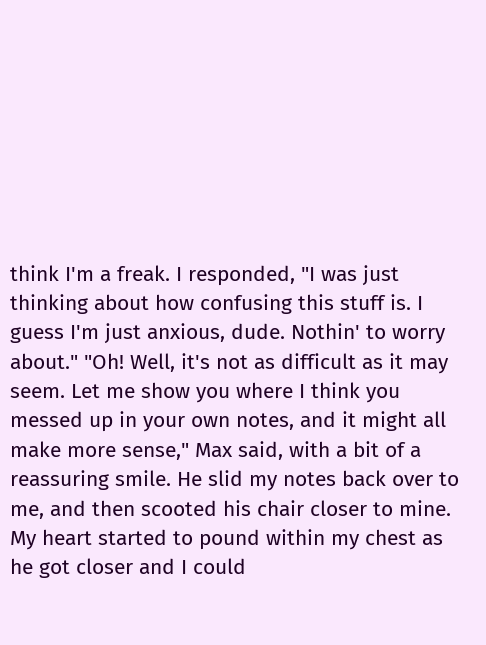think I'm a freak. I responded, "I was just thinking about how confusing this stuff is. I guess I'm just anxious, dude. Nothin' to worry about." "Oh! Well, it's not as difficult as it may seem. Let me show you where I think you messed up in your own notes, and it might all make more sense," Max said, with a bit of a reassuring smile. He slid my notes back over to me, and then scooted his chair closer to mine. My heart started to pound within my chest as he got closer and I could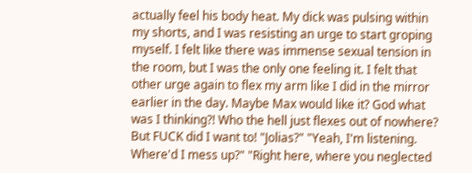actually feel his body heat. My dick was pulsing within my shorts, and I was resisting an urge to start groping myself. I felt like there was immense sexual tension in the room, but I was the only one feeling it. I felt that other urge again to flex my arm like I did in the mirror earlier in the day. Maybe Max would like it? God what was I thinking?! Who the hell just flexes out of nowhere? But FUCK did I want to! "Jolias?" "Yeah, I'm listening. Where'd I mess up?" "Right here, where you neglected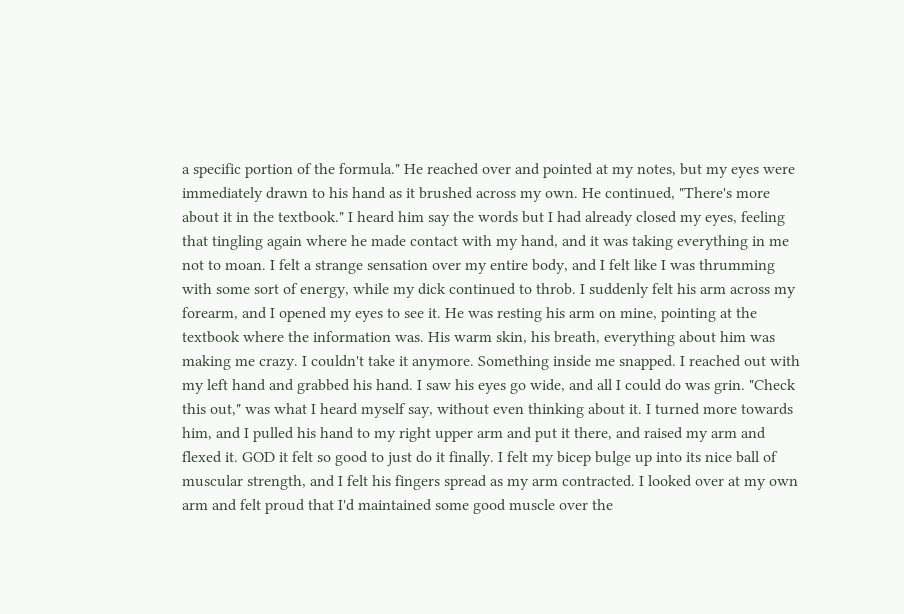a specific portion of the formula." He reached over and pointed at my notes, but my eyes were immediately drawn to his hand as it brushed across my own. He continued, "There's more about it in the textbook." I heard him say the words but I had already closed my eyes, feeling that tingling again where he made contact with my hand, and it was taking everything in me not to moan. I felt a strange sensation over my entire body, and I felt like I was thrumming with some sort of energy, while my dick continued to throb. I suddenly felt his arm across my forearm, and I opened my eyes to see it. He was resting his arm on mine, pointing at the textbook where the information was. His warm skin, his breath, everything about him was making me crazy. I couldn't take it anymore. Something inside me snapped. I reached out with my left hand and grabbed his hand. I saw his eyes go wide, and all I could do was grin. "Check this out," was what I heard myself say, without even thinking about it. I turned more towards him, and I pulled his hand to my right upper arm and put it there, and raised my arm and flexed it. GOD it felt so good to just do it finally. I felt my bicep bulge up into its nice ball of muscular strength, and I felt his fingers spread as my arm contracted. I looked over at my own arm and felt proud that I'd maintained some good muscle over the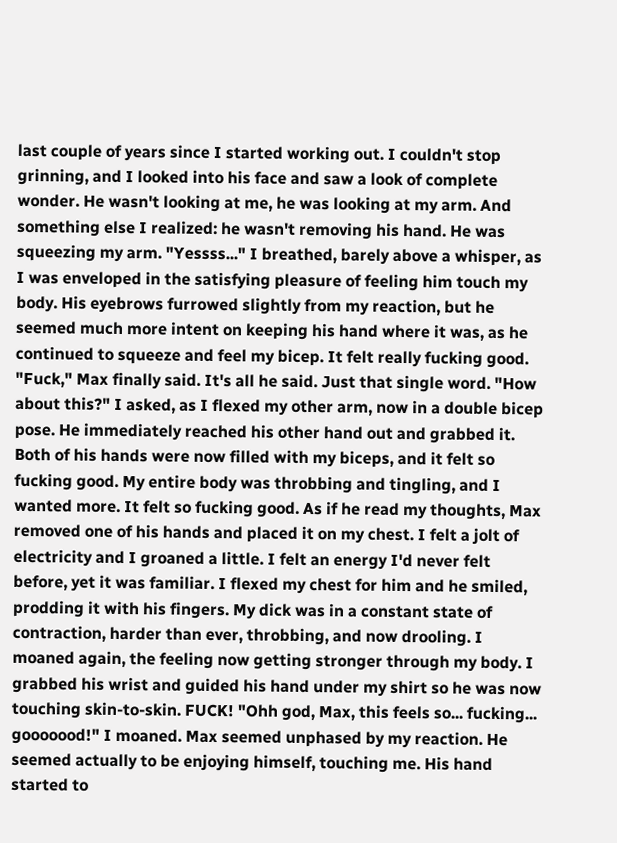last couple of years since I started working out. I couldn't stop grinning, and I looked into his face and saw a look of complete wonder. He wasn't looking at me, he was looking at my arm. And something else I realized: he wasn't removing his hand. He was squeezing my arm. "Yessss..." I breathed, barely above a whisper, as I was enveloped in the satisfying pleasure of feeling him touch my body. His eyebrows furrowed slightly from my reaction, but he seemed much more intent on keeping his hand where it was, as he continued to squeeze and feel my bicep. It felt really fucking good. "Fuck," Max finally said. It's all he said. Just that single word. "How about this?" I asked, as I flexed my other arm, now in a double bicep pose. He immediately reached his other hand out and grabbed it. Both of his hands were now filled with my biceps, and it felt so fucking good. My entire body was throbbing and tingling, and I wanted more. It felt so fucking good. As if he read my thoughts, Max removed one of his hands and placed it on my chest. I felt a jolt of electricity and I groaned a little. I felt an energy I'd never felt before, yet it was familiar. I flexed my chest for him and he smiled, prodding it with his fingers. My dick was in a constant state of contraction, harder than ever, throbbing, and now drooling. I moaned again, the feeling now getting stronger through my body. I grabbed his wrist and guided his hand under my shirt so he was now touching skin-to-skin. FUCK! "Ohh god, Max, this feels so... fucking... gooooood!" I moaned. Max seemed unphased by my reaction. He seemed actually to be enjoying himself, touching me. His hand started to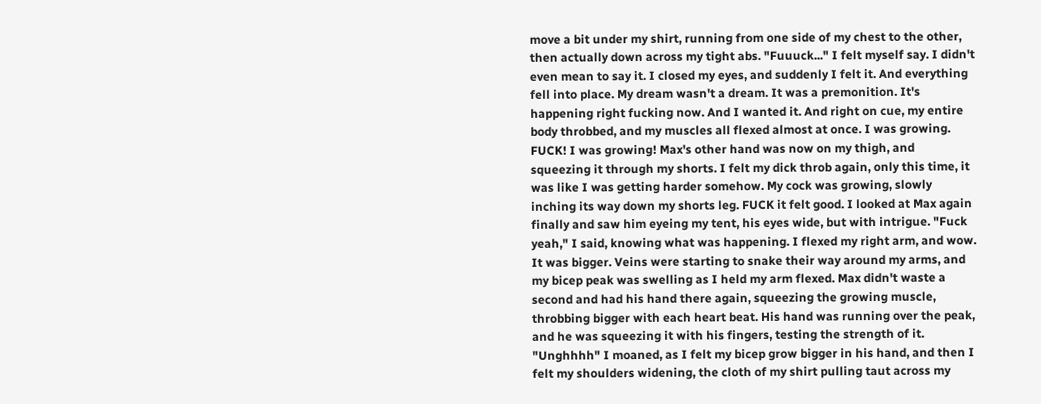move a bit under my shirt, running from one side of my chest to the other, then actually down across my tight abs. "Fuuuck..." I felt myself say. I didn't even mean to say it. I closed my eyes, and suddenly I felt it. And everything fell into place. My dream wasn't a dream. It was a premonition. It's happening right fucking now. And I wanted it. And right on cue, my entire body throbbed, and my muscles all flexed almost at once. I was growing. FUCK! I was growing! Max's other hand was now on my thigh, and squeezing it through my shorts. I felt my dick throb again, only this time, it was like I was getting harder somehow. My cock was growing, slowly inching its way down my shorts leg. FUCK it felt good. I looked at Max again finally and saw him eyeing my tent, his eyes wide, but with intrigue. "Fuck yeah," I said, knowing what was happening. I flexed my right arm, and wow. It was bigger. Veins were starting to snake their way around my arms, and my bicep peak was swelling as I held my arm flexed. Max didn't waste a second and had his hand there again, squeezing the growing muscle, throbbing bigger with each heart beat. His hand was running over the peak, and he was squeezing it with his fingers, testing the strength of it. "Unghhhh" I moaned, as I felt my bicep grow bigger in his hand, and then I felt my shoulders widening, the cloth of my shirt pulling taut across my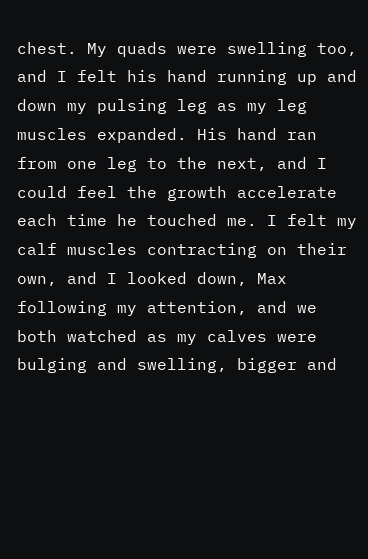chest. My quads were swelling too, and I felt his hand running up and down my pulsing leg as my leg muscles expanded. His hand ran from one leg to the next, and I could feel the growth accelerate each time he touched me. I felt my calf muscles contracting on their own, and I looked down, Max following my attention, and we both watched as my calves were bulging and swelling, bigger and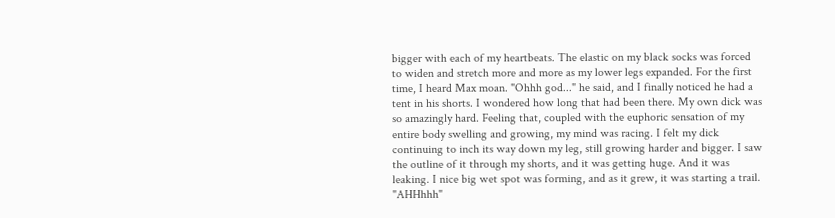bigger with each of my heartbeats. The elastic on my black socks was forced to widen and stretch more and more as my lower legs expanded. For the first time, I heard Max moan. "Ohhh god..." he said, and I finally noticed he had a tent in his shorts. I wondered how long that had been there. My own dick was so amazingly hard. Feeling that, coupled with the euphoric sensation of my entire body swelling and growing, my mind was racing. I felt my dick continuing to inch its way down my leg, still growing harder and bigger. I saw the outline of it through my shorts, and it was getting huge. And it was leaking. I nice big wet spot was forming, and as it grew, it was starting a trail. "AHHhhh"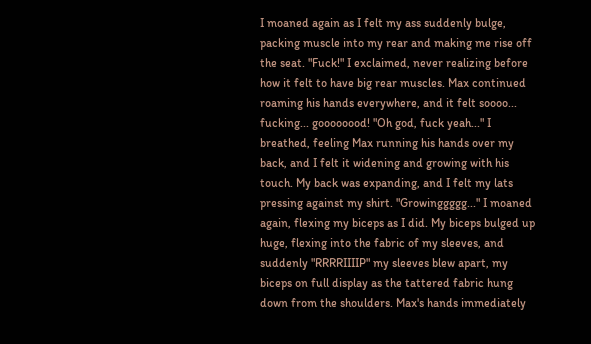I moaned again as I felt my ass suddenly bulge, packing muscle into my rear and making me rise off the seat. "Fuck!" I exclaimed, never realizing before how it felt to have big rear muscles. Max continued roaming his hands everywhere, and it felt soooo... fucking... goooooood! "Oh god, fuck yeah..." I breathed, feeling Max running his hands over my back, and I felt it widening and growing with his touch. My back was expanding, and I felt my lats pressing against my shirt. "Growinggggg..." I moaned again, flexing my biceps as I did. My biceps bulged up huge, flexing into the fabric of my sleeves, and suddenly "RRRRIIIIP" my sleeves blew apart, my biceps on full display as the tattered fabric hung down from the shoulders. Max's hands immediately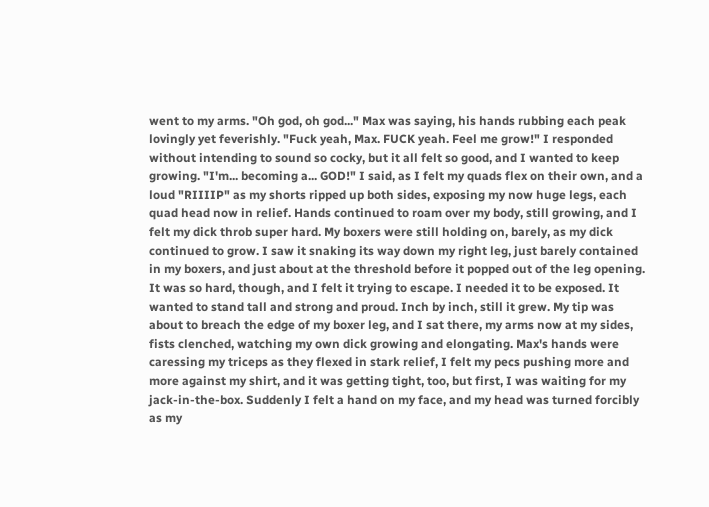went to my arms. "Oh god, oh god..." Max was saying, his hands rubbing each peak lovingly yet feverishly. "Fuck yeah, Max. FUCK yeah. Feel me grow!" I responded without intending to sound so cocky, but it all felt so good, and I wanted to keep growing. "I'm... becoming a... GOD!" I said, as I felt my quads flex on their own, and a loud "RIIIIP" as my shorts ripped up both sides, exposing my now huge legs, each quad head now in relief. Hands continued to roam over my body, still growing, and I felt my dick throb super hard. My boxers were still holding on, barely, as my dick continued to grow. I saw it snaking its way down my right leg, just barely contained in my boxers, and just about at the threshold before it popped out of the leg opening. It was so hard, though, and I felt it trying to escape. I needed it to be exposed. It wanted to stand tall and strong and proud. Inch by inch, still it grew. My tip was about to breach the edge of my boxer leg, and I sat there, my arms now at my sides, fists clenched, watching my own dick growing and elongating. Max's hands were caressing my triceps as they flexed in stark relief, I felt my pecs pushing more and more against my shirt, and it was getting tight, too, but first, I was waiting for my jack-in-the-box. Suddenly I felt a hand on my face, and my head was turned forcibly as my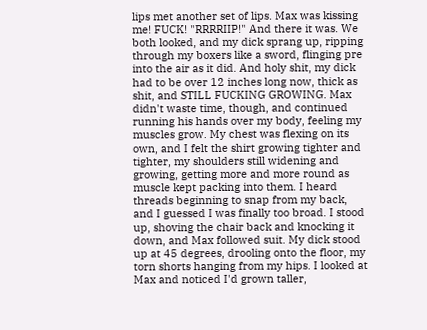lips met another set of lips. Max was kissing me! FUCK! "RRRRIIP!" And there it was. We both looked, and my dick sprang up, ripping through my boxers like a sword, flinging pre into the air as it did. And holy shit, my dick had to be over 12 inches long now, thick as shit, and STILL FUCKING GROWING. Max didn't waste time, though, and continued running his hands over my body, feeling my muscles grow. My chest was flexing on its own, and I felt the shirt growing tighter and tighter, my shoulders still widening and growing, getting more and more round as muscle kept packing into them. I heard threads beginning to snap from my back, and I guessed I was finally too broad. I stood up, shoving the chair back and knocking it down, and Max followed suit. My dick stood up at 45 degrees, drooling onto the floor, my torn shorts hanging from my hips. I looked at Max and noticed I'd grown taller,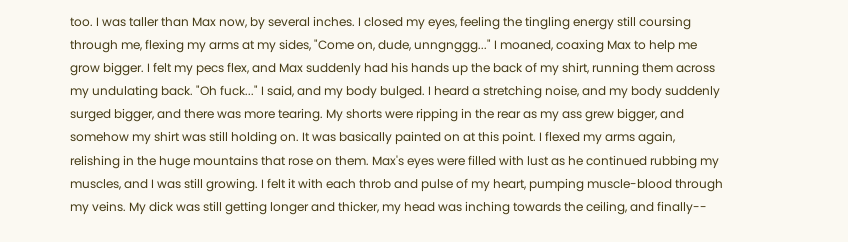too. I was taller than Max now, by several inches. I closed my eyes, feeling the tingling energy still coursing through me, flexing my arms at my sides, "Come on, dude, unngnggg..." I moaned, coaxing Max to help me grow bigger. I felt my pecs flex, and Max suddenly had his hands up the back of my shirt, running them across my undulating back. "Oh fuck..." I said, and my body bulged. I heard a stretching noise, and my body suddenly surged bigger, and there was more tearing. My shorts were ripping in the rear as my ass grew bigger, and somehow my shirt was still holding on. It was basically painted on at this point. I flexed my arms again, relishing in the huge mountains that rose on them. Max's eyes were filled with lust as he continued rubbing my muscles, and I was still growing. I felt it with each throb and pulse of my heart, pumping muscle-blood through my veins. My dick was still getting longer and thicker, my head was inching towards the ceiling, and finally--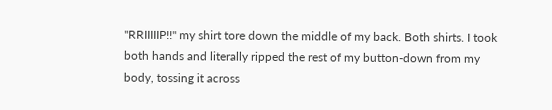"RRIIIIIP!!" my shirt tore down the middle of my back. Both shirts. I took both hands and literally ripped the rest of my button-down from my body, tossing it across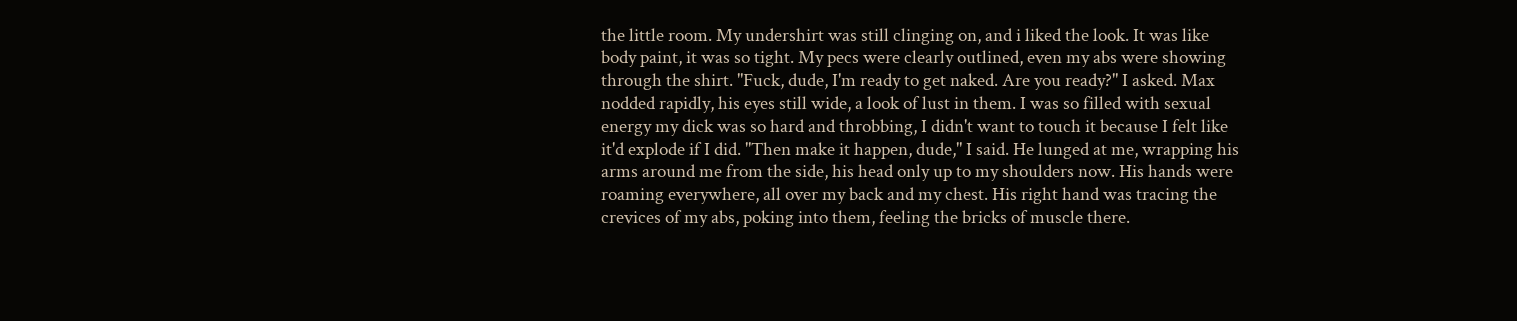the little room. My undershirt was still clinging on, and i liked the look. It was like body paint, it was so tight. My pecs were clearly outlined, even my abs were showing through the shirt. "Fuck, dude, I'm ready to get naked. Are you ready?" I asked. Max nodded rapidly, his eyes still wide, a look of lust in them. I was so filled with sexual energy my dick was so hard and throbbing, I didn't want to touch it because I felt like it'd explode if I did. "Then make it happen, dude," I said. He lunged at me, wrapping his arms around me from the side, his head only up to my shoulders now. His hands were roaming everywhere, all over my back and my chest. His right hand was tracing the crevices of my abs, poking into them, feeling the bricks of muscle there.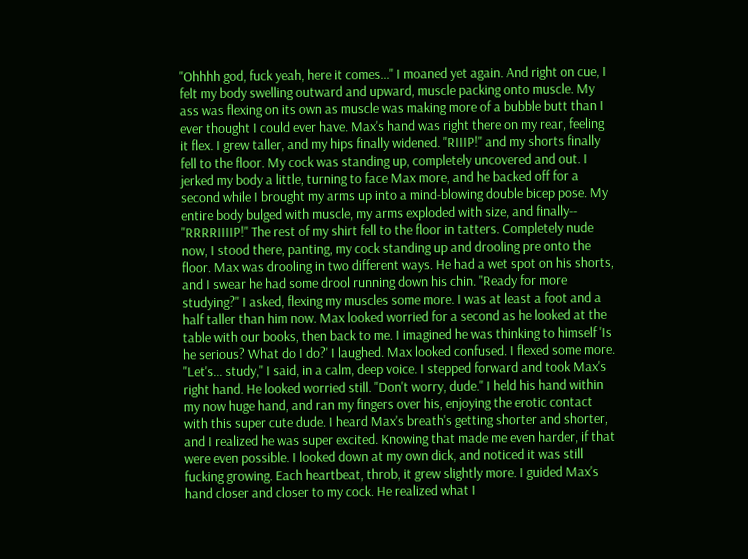"Ohhhh god, fuck yeah, here it comes..." I moaned yet again. And right on cue, I felt my body swelling outward and upward, muscle packing onto muscle. My ass was flexing on its own as muscle was making more of a bubble butt than I ever thought I could ever have. Max's hand was right there on my rear, feeling it flex. I grew taller, and my hips finally widened. "RIIIP!" and my shorts finally fell to the floor. My cock was standing up, completely uncovered and out. I jerked my body a little, turning to face Max more, and he backed off for a second while I brought my arms up into a mind-blowing double bicep pose. My entire body bulged with muscle, my arms exploded with size, and finally-- "RRRRIIIIP!" The rest of my shirt fell to the floor in tatters. Completely nude now, I stood there, panting, my cock standing up and drooling pre onto the floor. Max was drooling in two different ways. He had a wet spot on his shorts, and I swear he had some drool running down his chin. "Ready for more studying?" I asked, flexing my muscles some more. I was at least a foot and a half taller than him now. Max looked worried for a second as he looked at the table with our books, then back to me. I imagined he was thinking to himself 'Is he serious? What do I do?' I laughed. Max looked confused. I flexed some more. "Let's... study," I said, in a calm, deep voice. I stepped forward and took Max's right hand. He looked worried still. "Don't worry, dude." I held his hand within my now huge hand, and ran my fingers over his, enjoying the erotic contact with this super cute dude. I heard Max's breath's getting shorter and shorter, and I realized he was super excited. Knowing that made me even harder, if that were even possible. I looked down at my own dick, and noticed it was still fucking growing. Each heartbeat, throb, it grew slightly more. I guided Max's hand closer and closer to my cock. He realized what I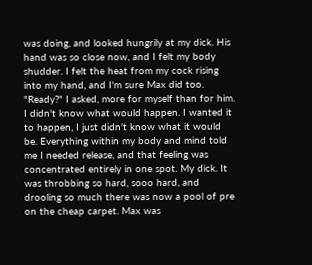was doing, and looked hungrily at my dick. His hand was so close now, and I felt my body shudder. I felt the heat from my cock rising into my hand, and I'm sure Max did too. "Ready?" I asked, more for myself than for him. I didn't know what would happen. I wanted it to happen, I just didn't know what it would be. Everything within my body and mind told me I needed release, and that feeling was concentrated entirely in one spot. My dick. It was throbbing so hard, sooo hard, and drooling so much there was now a pool of pre on the cheap carpet. Max was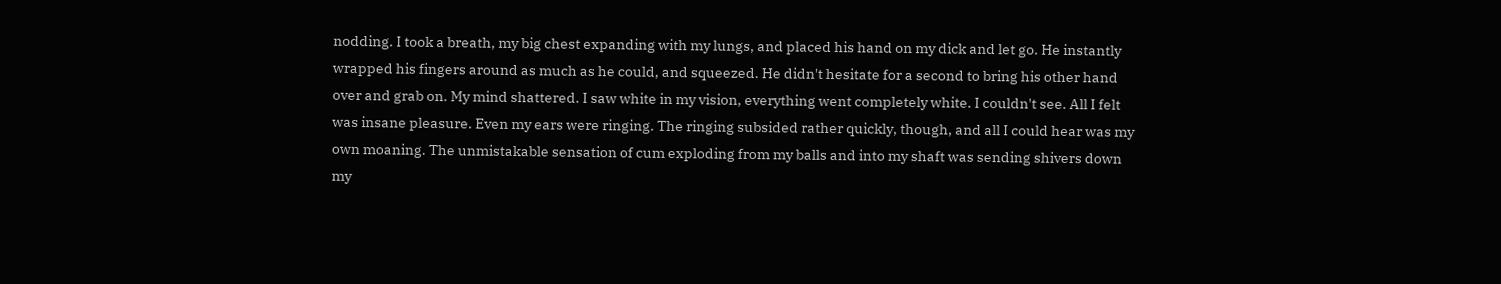nodding. I took a breath, my big chest expanding with my lungs, and placed his hand on my dick and let go. He instantly wrapped his fingers around as much as he could, and squeezed. He didn't hesitate for a second to bring his other hand over and grab on. My mind shattered. I saw white in my vision, everything went completely white. I couldn't see. All I felt was insane pleasure. Even my ears were ringing. The ringing subsided rather quickly, though, and all I could hear was my own moaning. The unmistakable sensation of cum exploding from my balls and into my shaft was sending shivers down my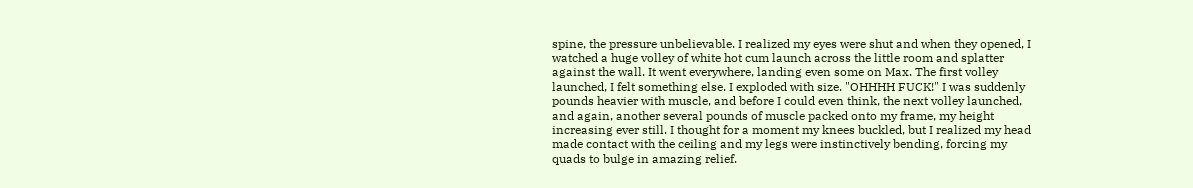spine, the pressure unbelievable. I realized my eyes were shut and when they opened, I watched a huge volley of white hot cum launch across the little room and splatter against the wall. It went everywhere, landing even some on Max. The first volley launched, I felt something else. I exploded with size. "OHHHH FUCK!" I was suddenly pounds heavier with muscle, and before I could even think, the next volley launched, and again, another several pounds of muscle packed onto my frame, my height increasing ever still. I thought for a moment my knees buckled, but I realized my head made contact with the ceiling and my legs were instinctively bending, forcing my quads to bulge in amazing relief.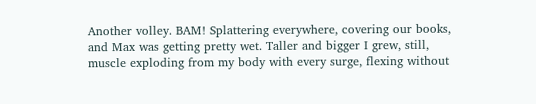Another volley. BAM! Splattering everywhere, covering our books, and Max was getting pretty wet. Taller and bigger I grew, still, muscle exploding from my body with every surge, flexing without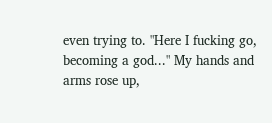even trying to. "Here I fucking go, becoming a god..." My hands and arms rose up,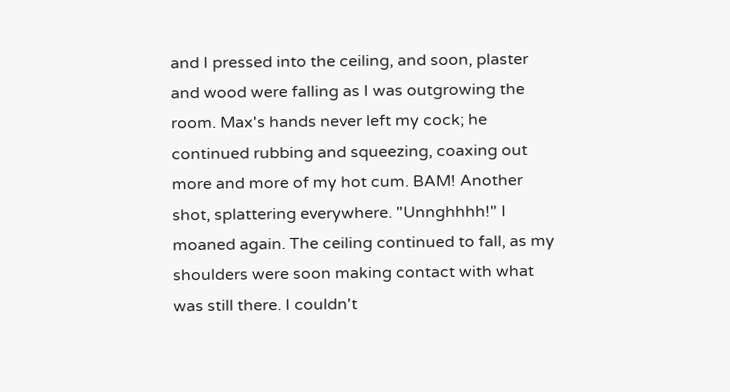and I pressed into the ceiling, and soon, plaster and wood were falling as I was outgrowing the room. Max's hands never left my cock; he continued rubbing and squeezing, coaxing out more and more of my hot cum. BAM! Another shot, splattering everywhere. "Unnghhhh!" I moaned again. The ceiling continued to fall, as my shoulders were soon making contact with what was still there. I couldn't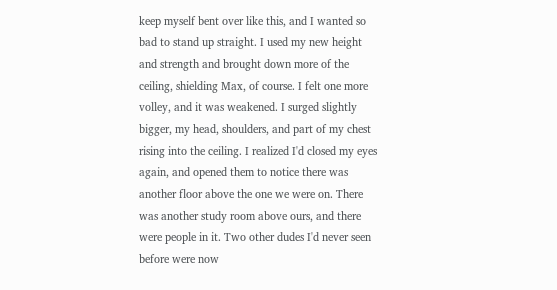keep myself bent over like this, and I wanted so bad to stand up straight. I used my new height and strength and brought down more of the ceiling, shielding Max, of course. I felt one more volley, and it was weakened. I surged slightly bigger, my head, shoulders, and part of my chest rising into the ceiling. I realized I'd closed my eyes again, and opened them to notice there was another floor above the one we were on. There was another study room above ours, and there were people in it. Two other dudes I'd never seen before were now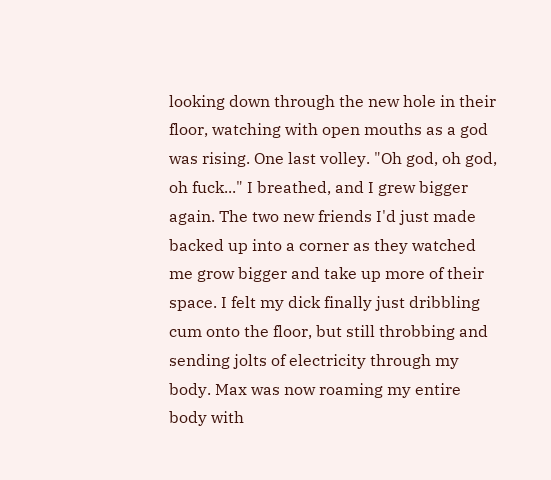looking down through the new hole in their floor, watching with open mouths as a god was rising. One last volley. "Oh god, oh god, oh fuck..." I breathed, and I grew bigger again. The two new friends I'd just made backed up into a corner as they watched me grow bigger and take up more of their space. I felt my dick finally just dribbling cum onto the floor, but still throbbing and sending jolts of electricity through my body. Max was now roaming my entire body with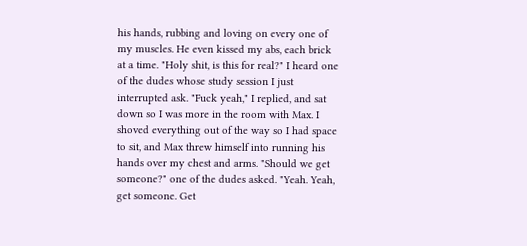his hands, rubbing and loving on every one of my muscles. He even kissed my abs, each brick at a time. "Holy shit, is this for real?" I heard one of the dudes whose study session I just interrupted ask. "Fuck yeah," I replied, and sat down so I was more in the room with Max. I shoved everything out of the way so I had space to sit, and Max threw himself into running his hands over my chest and arms. "Should we get someone?" one of the dudes asked. "Yeah. Yeah, get someone. Get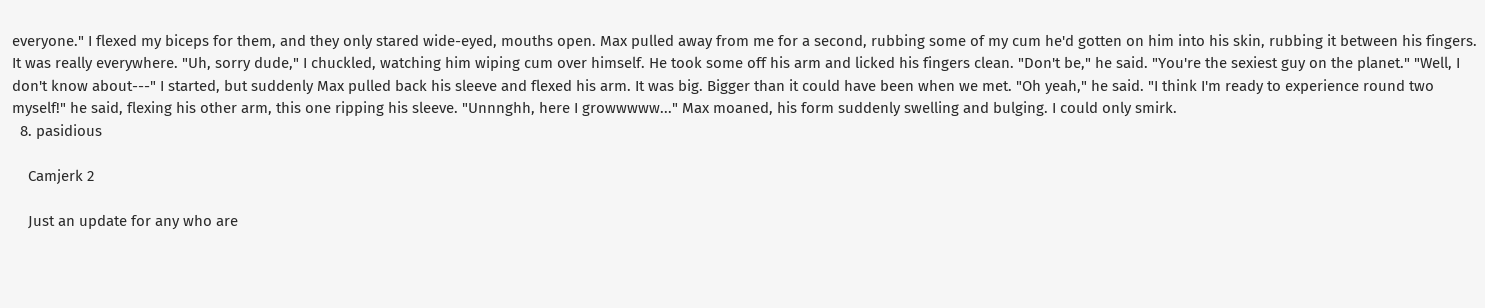everyone." I flexed my biceps for them, and they only stared wide-eyed, mouths open. Max pulled away from me for a second, rubbing some of my cum he'd gotten on him into his skin, rubbing it between his fingers. It was really everywhere. "Uh, sorry dude," I chuckled, watching him wiping cum over himself. He took some off his arm and licked his fingers clean. "Don't be," he said. "You're the sexiest guy on the planet." "Well, I don't know about---" I started, but suddenly Max pulled back his sleeve and flexed his arm. It was big. Bigger than it could have been when we met. "Oh yeah," he said. "I think I'm ready to experience round two myself!" he said, flexing his other arm, this one ripping his sleeve. "Unnnghh, here I growwwww..." Max moaned, his form suddenly swelling and bulging. I could only smirk.
  8. pasidious

    Camjerk 2

    Just an update for any who are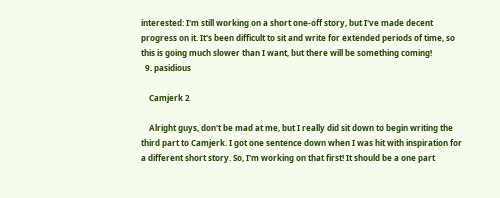interested: I'm still working on a short one-off story, but I've made decent progress on it. It's been difficult to sit and write for extended periods of time, so this is going much slower than I want, but there will be something coming!
  9. pasidious

    Camjerk 2

    Alright guys, don't be mad at me, but I really did sit down to begin writing the third part to Camjerk. I got one sentence down when I was hit with inspiration for a different short story. So, I'm working on that first! It should be a one part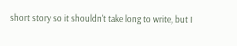short story so it shouldn't take long to write, but I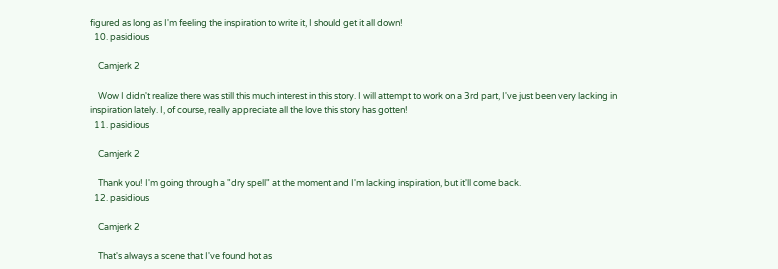figured as long as I'm feeling the inspiration to write it, I should get it all down!
  10. pasidious

    Camjerk 2

    Wow I didn't realize there was still this much interest in this story. I will attempt to work on a 3rd part, I've just been very lacking in inspiration lately. I, of course, really appreciate all the love this story has gotten!
  11. pasidious

    Camjerk 2

    Thank you! I'm going through a "dry spell" at the moment and I'm lacking inspiration, but it'll come back.
  12. pasidious

    Camjerk 2

    That's always a scene that I've found hot as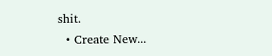shit.
  • Create New...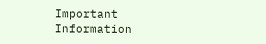Important Information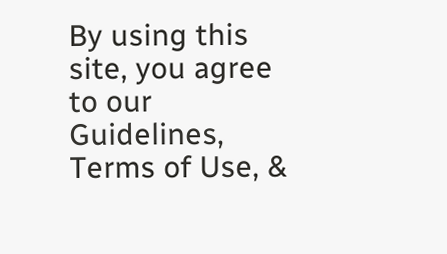By using this site, you agree to our Guidelines, Terms of Use, &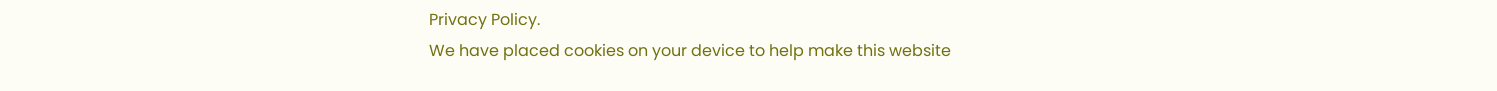Privacy Policy.
We have placed cookies on your device to help make this website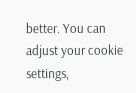better. You can adjust your cookie settings,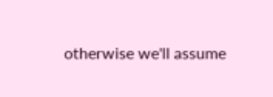otherwise we'll assume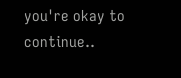you're okay to continue..